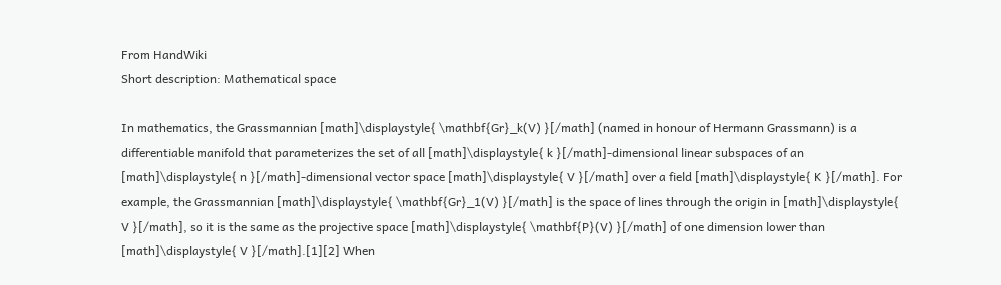From HandWiki
Short description: Mathematical space

In mathematics, the Grassmannian [math]\displaystyle{ \mathbf{Gr}_k(V) }[/math] (named in honour of Hermann Grassmann) is a differentiable manifold that parameterizes the set of all [math]\displaystyle{ k }[/math]-dimensional linear subspaces of an [math]\displaystyle{ n }[/math]-dimensional vector space [math]\displaystyle{ V }[/math] over a field [math]\displaystyle{ K }[/math]. For example, the Grassmannian [math]\displaystyle{ \mathbf{Gr}_1(V) }[/math] is the space of lines through the origin in [math]\displaystyle{ V }[/math], so it is the same as the projective space [math]\displaystyle{ \mathbf{P}(V) }[/math] of one dimension lower than [math]\displaystyle{ V }[/math].[1][2] When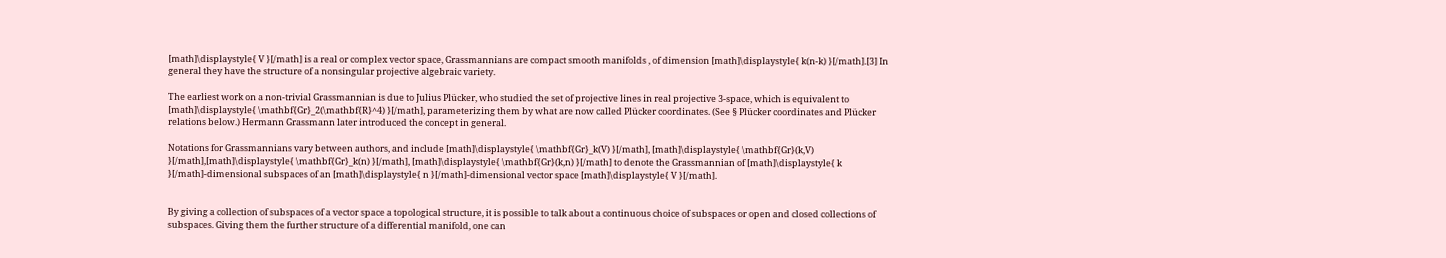[math]\displaystyle{ V }[/math] is a real or complex vector space, Grassmannians are compact smooth manifolds , of dimension [math]\displaystyle{ k(n-k) }[/math].[3] In general they have the structure of a nonsingular projective algebraic variety.

The earliest work on a non-trivial Grassmannian is due to Julius Plücker, who studied the set of projective lines in real projective 3-space, which is equivalent to [math]\displaystyle{ \mathbf{Gr}_2(\mathbf{R}^4) }[/math], parameterizing them by what are now called Plücker coordinates. (See § Plücker coordinates and Plücker relations below.) Hermann Grassmann later introduced the concept in general.

Notations for Grassmannians vary between authors, and include [math]\displaystyle{ \mathbf{Gr}_k(V) }[/math], [math]\displaystyle{ \mathbf{Gr}(k,V) }[/math],[math]\displaystyle{ \mathbf{Gr}_k(n) }[/math], [math]\displaystyle{ \mathbf{Gr}(k,n) }[/math] to denote the Grassmannian of [math]\displaystyle{ k }[/math]-dimensional subspaces of an [math]\displaystyle{ n }[/math]-dimensional vector space [math]\displaystyle{ V }[/math].


By giving a collection of subspaces of a vector space a topological structure, it is possible to talk about a continuous choice of subspaces or open and closed collections of subspaces. Giving them the further structure of a differential manifold, one can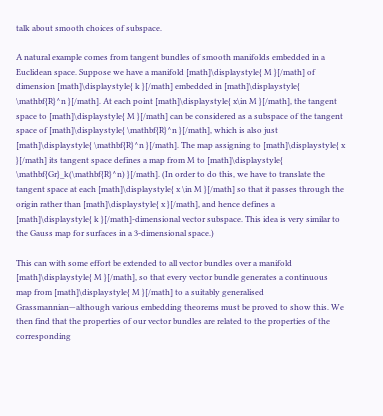talk about smooth choices of subspace.

A natural example comes from tangent bundles of smooth manifolds embedded in a Euclidean space. Suppose we have a manifold [math]\displaystyle{ M }[/math] of dimension [math]\displaystyle{ k }[/math] embedded in [math]\displaystyle{ \mathbf{R}^n }[/math]. At each point [math]\displaystyle{ x\in M }[/math], the tangent space to [math]\displaystyle{ M }[/math] can be considered as a subspace of the tangent space of [math]\displaystyle{ \mathbf{R}^n }[/math], which is also just [math]\displaystyle{ \mathbf{R}^n }[/math]. The map assigning to [math]\displaystyle{ x }[/math] its tangent space defines a map from M to [math]\displaystyle{ \mathbf{Gr}_k(\mathbf{R}^n) }[/math]. (In order to do this, we have to translate the tangent space at each [math]\displaystyle{ x \in M }[/math] so that it passes through the origin rather than [math]\displaystyle{ x }[/math], and hence defines a [math]\displaystyle{ k }[/math]-dimensional vector subspace. This idea is very similar to the Gauss map for surfaces in a 3-dimensional space.)

This can with some effort be extended to all vector bundles over a manifold [math]\displaystyle{ M }[/math], so that every vector bundle generates a continuous map from [math]\displaystyle{ M }[/math] to a suitably generalised Grassmannian—although various embedding theorems must be proved to show this. We then find that the properties of our vector bundles are related to the properties of the corresponding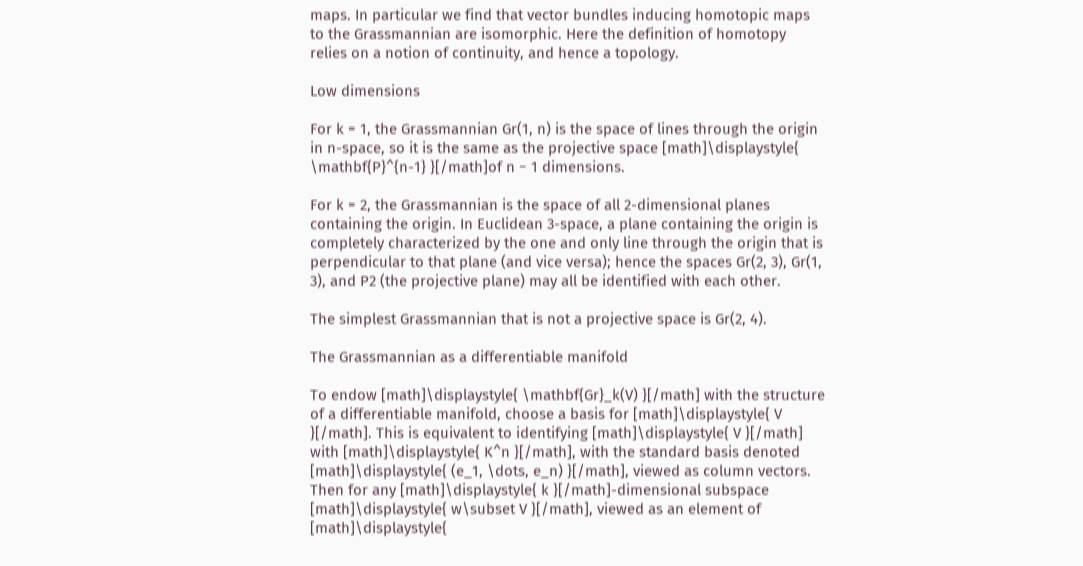maps. In particular we find that vector bundles inducing homotopic maps to the Grassmannian are isomorphic. Here the definition of homotopy relies on a notion of continuity, and hence a topology.

Low dimensions

For k = 1, the Grassmannian Gr(1, n) is the space of lines through the origin in n-space, so it is the same as the projective space [math]\displaystyle{ \mathbf{P}^{n-1} }[/math]of n − 1 dimensions.

For k = 2, the Grassmannian is the space of all 2-dimensional planes containing the origin. In Euclidean 3-space, a plane containing the origin is completely characterized by the one and only line through the origin that is perpendicular to that plane (and vice versa); hence the spaces Gr(2, 3), Gr(1, 3), and P2 (the projective plane) may all be identified with each other.

The simplest Grassmannian that is not a projective space is Gr(2, 4).

The Grassmannian as a differentiable manifold

To endow [math]\displaystyle{ \mathbf{Gr}_k(V) }[/math] with the structure of a differentiable manifold, choose a basis for [math]\displaystyle{ V }[/math]. This is equivalent to identifying [math]\displaystyle{ V }[/math] with [math]\displaystyle{ K^n }[/math], with the standard basis denoted [math]\displaystyle{ (e_1, \dots, e_n) }[/math], viewed as column vectors. Then for any [math]\displaystyle{ k }[/math]-dimensional subspace [math]\displaystyle{ w\subset V }[/math], viewed as an element of [math]\displaystyle{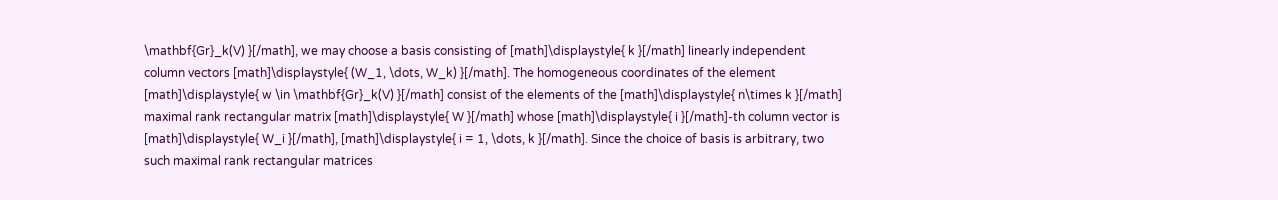\mathbf{Gr}_k(V) }[/math], we may choose a basis consisting of [math]\displaystyle{ k }[/math] linearly independent column vectors [math]\displaystyle{ (W_1, \dots, W_k) }[/math]. The homogeneous coordinates of the element [math]\displaystyle{ w \in \mathbf{Gr}_k(V) }[/math] consist of the elements of the [math]\displaystyle{ n\times k }[/math] maximal rank rectangular matrix [math]\displaystyle{ W }[/math] whose [math]\displaystyle{ i }[/math]-th column vector is [math]\displaystyle{ W_i }[/math], [math]\displaystyle{ i = 1, \dots, k }[/math]. Since the choice of basis is arbitrary, two such maximal rank rectangular matrices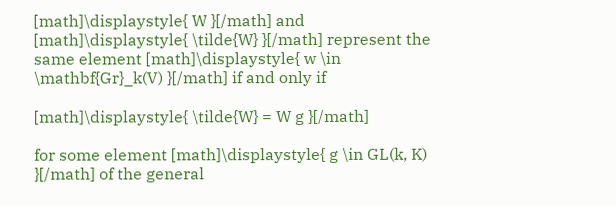[math]\displaystyle{ W }[/math] and [math]\displaystyle{ \tilde{W} }[/math] represent the same element [math]\displaystyle{ w \in \mathbf{Gr}_k(V) }[/math] if and only if

[math]\displaystyle{ \tilde{W} = W g }[/math]

for some element [math]\displaystyle{ g \in GL(k, K) }[/math] of the general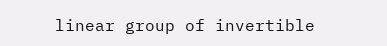linear group of invertible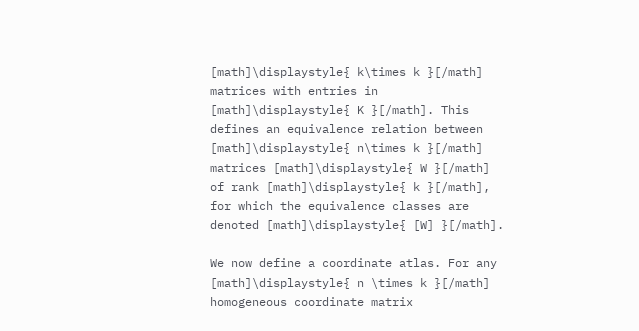[math]\displaystyle{ k\times k }[/math] matrices with entries in [math]\displaystyle{ K }[/math]. This defines an equivalence relation between [math]\displaystyle{ n\times k }[/math] matrices [math]\displaystyle{ W }[/math] of rank [math]\displaystyle{ k }[/math], for which the equivalence classes are denoted [math]\displaystyle{ [W] }[/math].

We now define a coordinate atlas. For any [math]\displaystyle{ n \times k }[/math] homogeneous coordinate matrix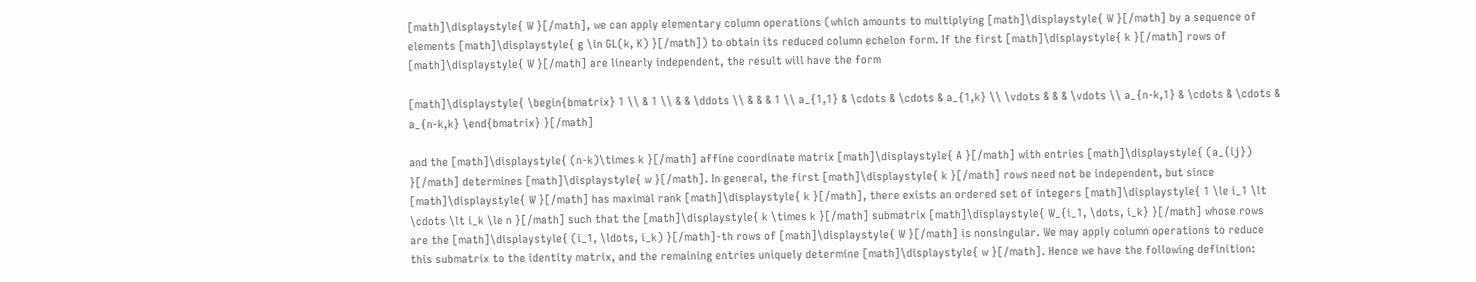[math]\displaystyle{ W }[/math], we can apply elementary column operations (which amounts to multiplying [math]\displaystyle{ W }[/math] by a sequence of elements [math]\displaystyle{ g \in GL(k, K) }[/math]) to obtain its reduced column echelon form. If the first [math]\displaystyle{ k }[/math] rows of [math]\displaystyle{ W }[/math] are linearly independent, the result will have the form

[math]\displaystyle{ \begin{bmatrix} 1 \\ & 1 \\ & & \ddots \\ & & & 1 \\ a_{1,1} & \cdots & \cdots & a_{1,k} \\ \vdots & & & \vdots \\ a_{n-k,1} & \cdots & \cdots & a_{n-k,k} \end{bmatrix} }[/math]

and the [math]\displaystyle{ (n-k)\times k }[/math] affine coordinate matrix [math]\displaystyle{ A }[/math] with entries [math]\displaystyle{ (a_{ij}) }[/math] determines [math]\displaystyle{ w }[/math]. In general, the first [math]\displaystyle{ k }[/math] rows need not be independent, but since [math]\displaystyle{ W }[/math] has maximal rank [math]\displaystyle{ k }[/math], there exists an ordered set of integers [math]\displaystyle{ 1 \le i_1 \lt \cdots \lt i_k \le n }[/math] such that the [math]\displaystyle{ k \times k }[/math] submatrix [math]\displaystyle{ W_{i_1, \dots, i_k} }[/math] whose rows are the [math]\displaystyle{ (i_1, \ldots, i_k) }[/math]-th rows of [math]\displaystyle{ W }[/math] is nonsingular. We may apply column operations to reduce this submatrix to the identity matrix, and the remaining entries uniquely determine [math]\displaystyle{ w }[/math]. Hence we have the following definition: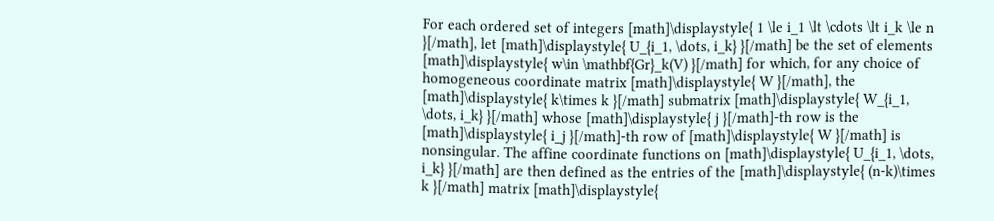For each ordered set of integers [math]\displaystyle{ 1 \le i_1 \lt \cdots \lt i_k \le n }[/math], let [math]\displaystyle{ U_{i_1, \dots, i_k} }[/math] be the set of elements [math]\displaystyle{ w\in \mathbf{Gr}_k(V) }[/math] for which, for any choice of homogeneous coordinate matrix [math]\displaystyle{ W }[/math], the [math]\displaystyle{ k\times k }[/math] submatrix [math]\displaystyle{ W_{i_1, \dots, i_k} }[/math] whose [math]\displaystyle{ j }[/math]-th row is the [math]\displaystyle{ i_j }[/math]-th row of [math]\displaystyle{ W }[/math] is nonsingular. The affine coordinate functions on [math]\displaystyle{ U_{i_1, \dots, i_k} }[/math] are then defined as the entries of the [math]\displaystyle{ (n-k)\times k }[/math] matrix [math]\displaystyle{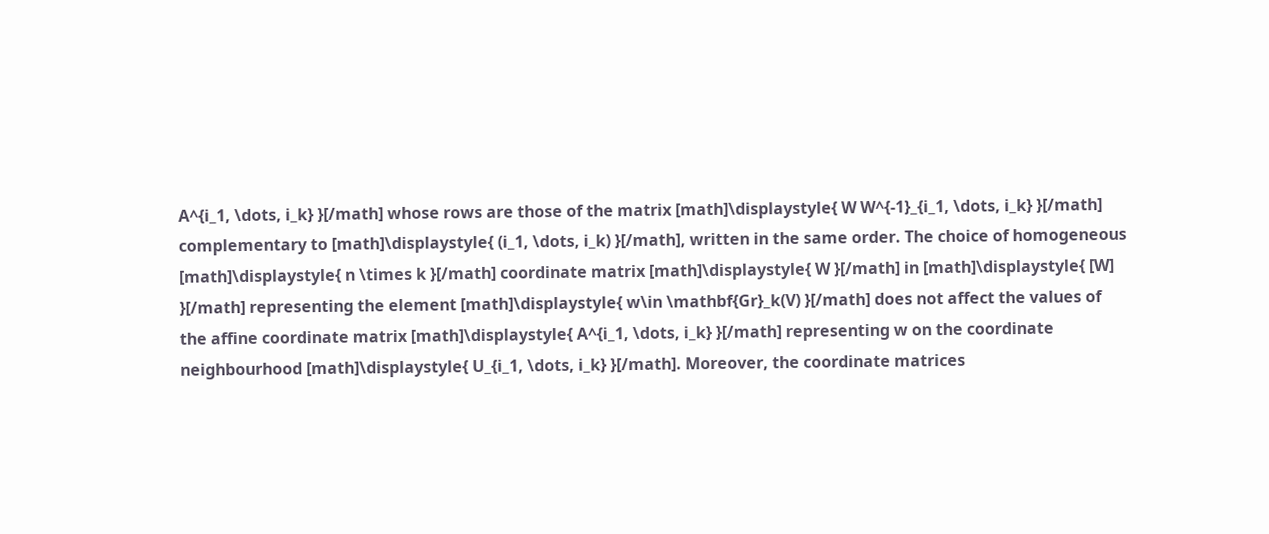A^{i_1, \dots, i_k} }[/math] whose rows are those of the matrix [math]\displaystyle{ W W^{-1}_{i_1, \dots, i_k} }[/math] complementary to [math]\displaystyle{ (i_1, \dots, i_k) }[/math], written in the same order. The choice of homogeneous [math]\displaystyle{ n \times k }[/math] coordinate matrix [math]\displaystyle{ W }[/math] in [math]\displaystyle{ [W] }[/math] representing the element [math]\displaystyle{ w\in \mathbf{Gr}_k(V) }[/math] does not affect the values of the affine coordinate matrix [math]\displaystyle{ A^{i_1, \dots, i_k} }[/math] representing w on the coordinate neighbourhood [math]\displaystyle{ U_{i_1, \dots, i_k} }[/math]. Moreover, the coordinate matrices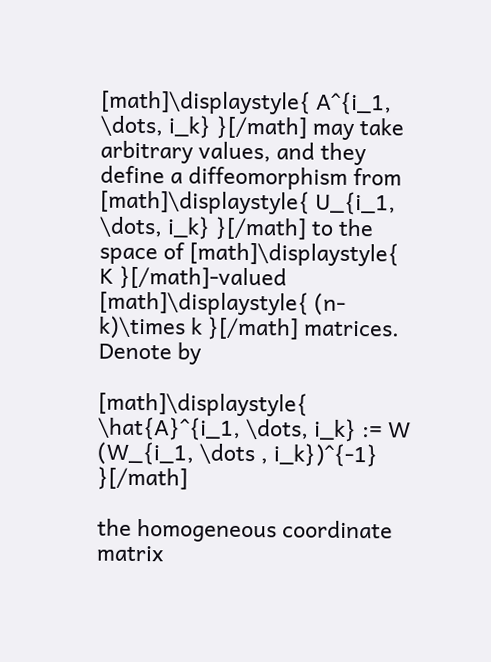[math]\displaystyle{ A^{i_1, \dots, i_k} }[/math] may take arbitrary values, and they define a diffeomorphism from [math]\displaystyle{ U_{i_1, \dots, i_k} }[/math] to the space of [math]\displaystyle{ K }[/math]-valued [math]\displaystyle{ (n-k)\times k }[/math] matrices. Denote by

[math]\displaystyle{ \hat{A}^{i_1, \dots, i_k} := W (W_{i_1, \dots , i_k})^{-1} }[/math]

the homogeneous coordinate matrix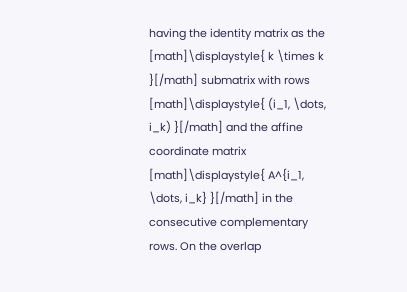having the identity matrix as the [math]\displaystyle{ k \times k }[/math] submatrix with rows [math]\displaystyle{ (i_1, \dots, i_k) }[/math] and the affine coordinate matrix [math]\displaystyle{ A^{i_1, \dots, i_k} }[/math] in the consecutive complementary rows. On the overlap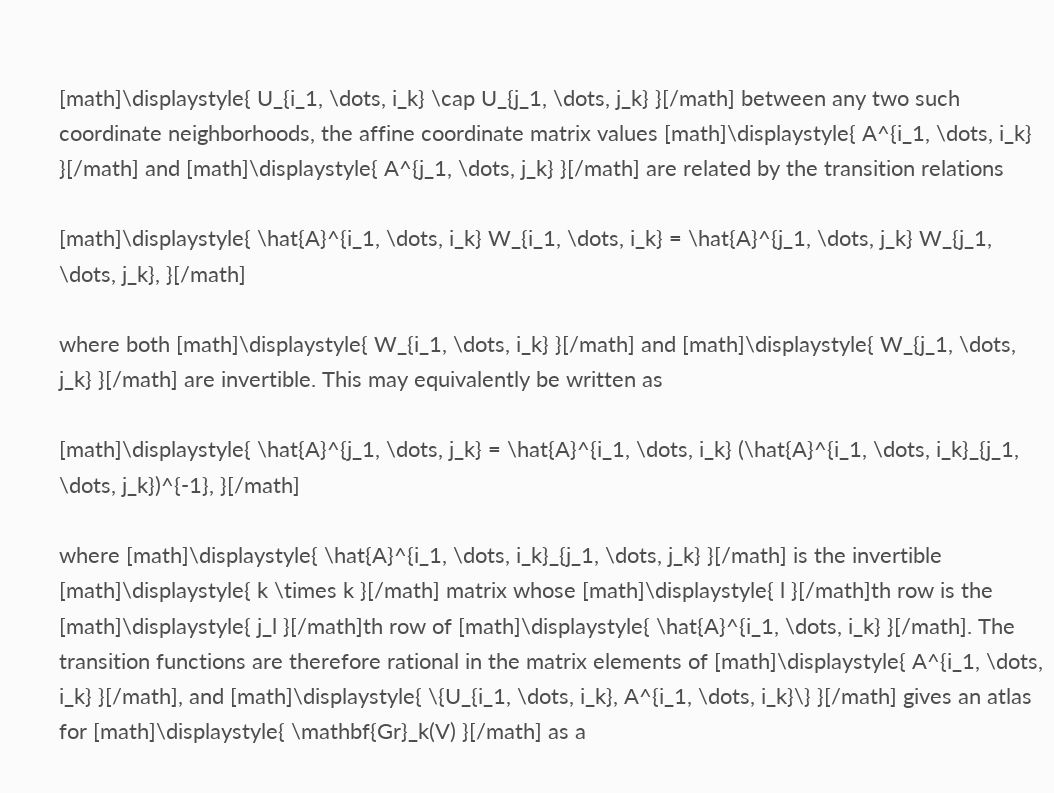[math]\displaystyle{ U_{i_1, \dots, i_k} \cap U_{j_1, \dots, j_k} }[/math] between any two such coordinate neighborhoods, the affine coordinate matrix values [math]\displaystyle{ A^{i_1, \dots, i_k} }[/math] and [math]\displaystyle{ A^{j_1, \dots, j_k} }[/math] are related by the transition relations

[math]\displaystyle{ \hat{A}^{i_1, \dots, i_k} W_{i_1, \dots, i_k} = \hat{A}^{j_1, \dots, j_k} W_{j_1, \dots, j_k}, }[/math]

where both [math]\displaystyle{ W_{i_1, \dots, i_k} }[/math] and [math]\displaystyle{ W_{j_1, \dots, j_k} }[/math] are invertible. This may equivalently be written as

[math]\displaystyle{ \hat{A}^{j_1, \dots, j_k} = \hat{A}^{i_1, \dots, i_k} (\hat{A}^{i_1, \dots, i_k}_{j_1, \dots, j_k})^{-1}, }[/math]

where [math]\displaystyle{ \hat{A}^{i_1, \dots, i_k}_{j_1, \dots, j_k} }[/math] is the invertible [math]\displaystyle{ k \times k }[/math] matrix whose [math]\displaystyle{ l }[/math]th row is the [math]\displaystyle{ j_l }[/math]th row of [math]\displaystyle{ \hat{A}^{i_1, \dots, i_k} }[/math]. The transition functions are therefore rational in the matrix elements of [math]\displaystyle{ A^{i_1, \dots, i_k} }[/math], and [math]\displaystyle{ \{U_{i_1, \dots, i_k}, A^{i_1, \dots, i_k}\} }[/math] gives an atlas for [math]\displaystyle{ \mathbf{Gr}_k(V) }[/math] as a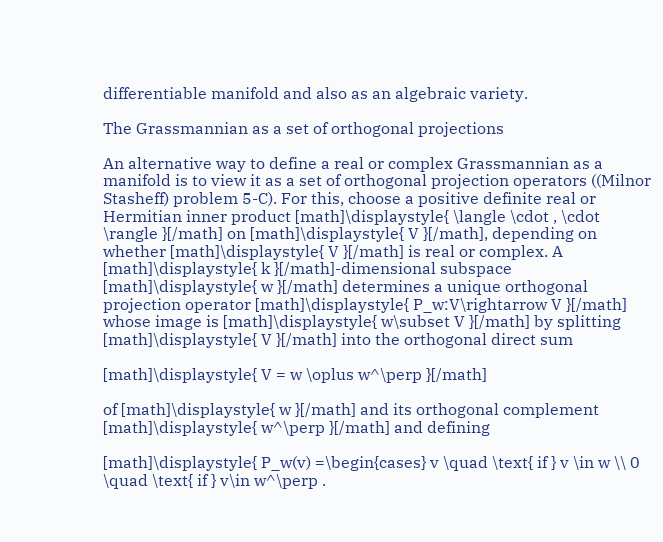differentiable manifold and also as an algebraic variety.

The Grassmannian as a set of orthogonal projections

An alternative way to define a real or complex Grassmannian as a manifold is to view it as a set of orthogonal projection operators ((Milnor Stasheff) problem 5-C). For this, choose a positive definite real or Hermitian inner product [math]\displaystyle{ \langle \cdot , \cdot \rangle }[/math] on [math]\displaystyle{ V }[/math], depending on whether [math]\displaystyle{ V }[/math] is real or complex. A [math]\displaystyle{ k }[/math]-dimensional subspace [math]\displaystyle{ w }[/math] determines a unique orthogonal projection operator [math]\displaystyle{ P_w:V\rightarrow V }[/math] whose image is [math]\displaystyle{ w\subset V }[/math] by splitting [math]\displaystyle{ V }[/math] into the orthogonal direct sum

[math]\displaystyle{ V = w \oplus w^\perp }[/math]

of [math]\displaystyle{ w }[/math] and its orthogonal complement [math]\displaystyle{ w^\perp }[/math] and defining

[math]\displaystyle{ P_w(v) =\begin{cases} v \quad \text{ if } v \in w \\ 0 \quad \text{ if } v\in w^\perp .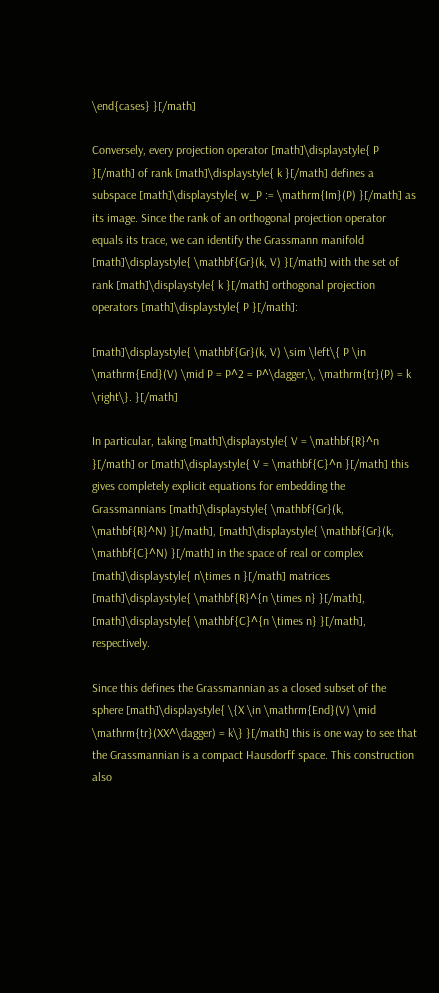\end{cases} }[/math]

Conversely, every projection operator [math]\displaystyle{ P }[/math] of rank [math]\displaystyle{ k }[/math] defines a subspace [math]\displaystyle{ w_P := \mathrm{Im}(P) }[/math] as its image. Since the rank of an orthogonal projection operator equals its trace, we can identify the Grassmann manifold [math]\displaystyle{ \mathbf{Gr}(k, V) }[/math] with the set of rank [math]\displaystyle{ k }[/math] orthogonal projection operators [math]\displaystyle{ P }[/math]:

[math]\displaystyle{ \mathbf{Gr}(k, V) \sim \left\{ P \in \mathrm{End}(V) \mid P = P^2 = P^\dagger,\, \mathrm{tr}(P) = k \right\}. }[/math]

In particular, taking [math]\displaystyle{ V = \mathbf{R}^n }[/math] or [math]\displaystyle{ V = \mathbf{C}^n }[/math] this gives completely explicit equations for embedding the Grassmannians [math]\displaystyle{ \mathbf{Gr}(k, \mathbf{R}^N) }[/math], [math]\displaystyle{ \mathbf{Gr}(k, \mathbf{C}^N) }[/math] in the space of real or complex [math]\displaystyle{ n\times n }[/math] matrices [math]\displaystyle{ \mathbf{R}^{n \times n} }[/math], [math]\displaystyle{ \mathbf{C}^{n \times n} }[/math], respectively.

Since this defines the Grassmannian as a closed subset of the sphere [math]\displaystyle{ \{X \in \mathrm{End}(V) \mid \mathrm{tr}(XX^\dagger) = k\} }[/math] this is one way to see that the Grassmannian is a compact Hausdorff space. This construction also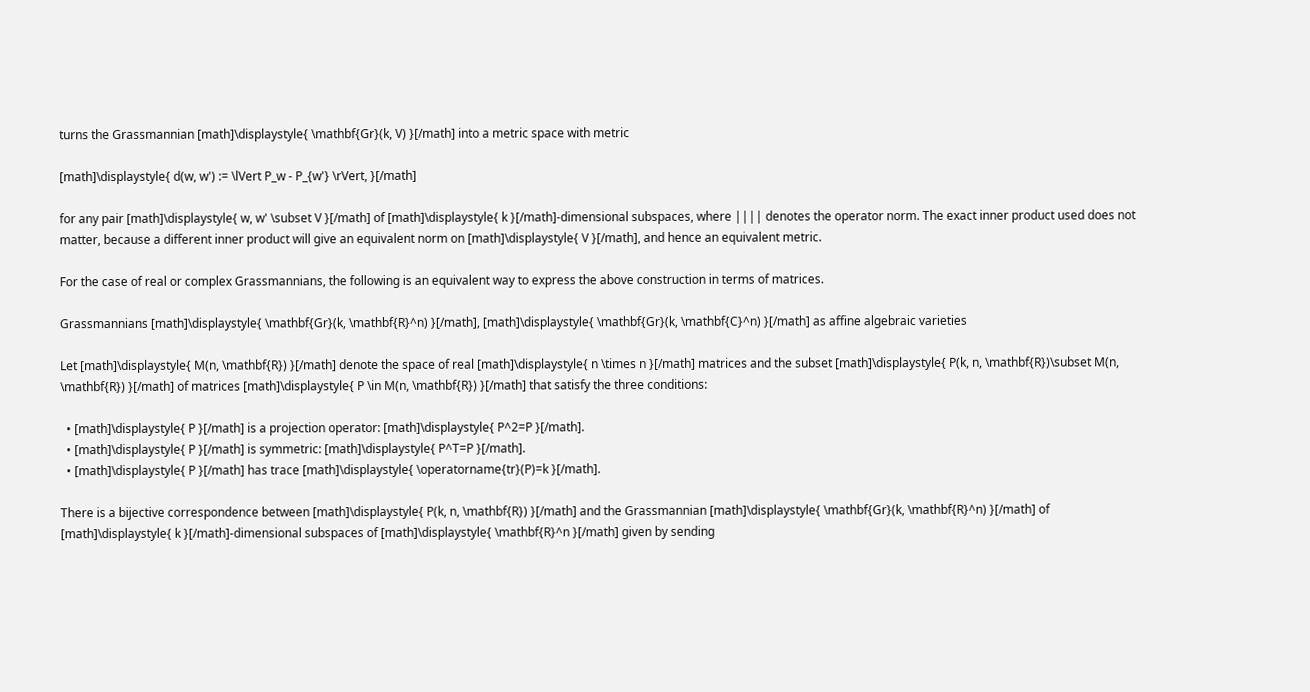turns the Grassmannian [math]\displaystyle{ \mathbf{Gr}(k, V) }[/math] into a metric space with metric

[math]\displaystyle{ d(w, w') := \lVert P_w - P_{w'} \rVert, }[/math]

for any pair [math]\displaystyle{ w, w' \subset V }[/math] of [math]\displaystyle{ k }[/math]-dimensional subspaces, where |||| denotes the operator norm. The exact inner product used does not matter, because a different inner product will give an equivalent norm on [math]\displaystyle{ V }[/math], and hence an equivalent metric.

For the case of real or complex Grassmannians, the following is an equivalent way to express the above construction in terms of matrices.

Grassmannians [math]\displaystyle{ \mathbf{Gr}(k, \mathbf{R}^n) }[/math], [math]\displaystyle{ \mathbf{Gr}(k, \mathbf{C}^n) }[/math] as affine algebraic varieties

Let [math]\displaystyle{ M(n, \mathbf{R}) }[/math] denote the space of real [math]\displaystyle{ n \times n }[/math] matrices and the subset [math]\displaystyle{ P(k, n, \mathbf{R})\subset M(n, \mathbf{R}) }[/math] of matrices [math]\displaystyle{ P \in M(n, \mathbf{R}) }[/math] that satisfy the three conditions:

  • [math]\displaystyle{ P }[/math] is a projection operator: [math]\displaystyle{ P^2=P }[/math].
  • [math]\displaystyle{ P }[/math] is symmetric: [math]\displaystyle{ P^T=P }[/math].
  • [math]\displaystyle{ P }[/math] has trace [math]\displaystyle{ \operatorname{tr}(P)=k }[/math].

There is a bijective correspondence between [math]\displaystyle{ P(k, n, \mathbf{R}) }[/math] and the Grassmannian [math]\displaystyle{ \mathbf{Gr}(k, \mathbf{R}^n) }[/math] of [math]\displaystyle{ k }[/math]-dimensional subspaces of [math]\displaystyle{ \mathbf{R}^n }[/math] given by sending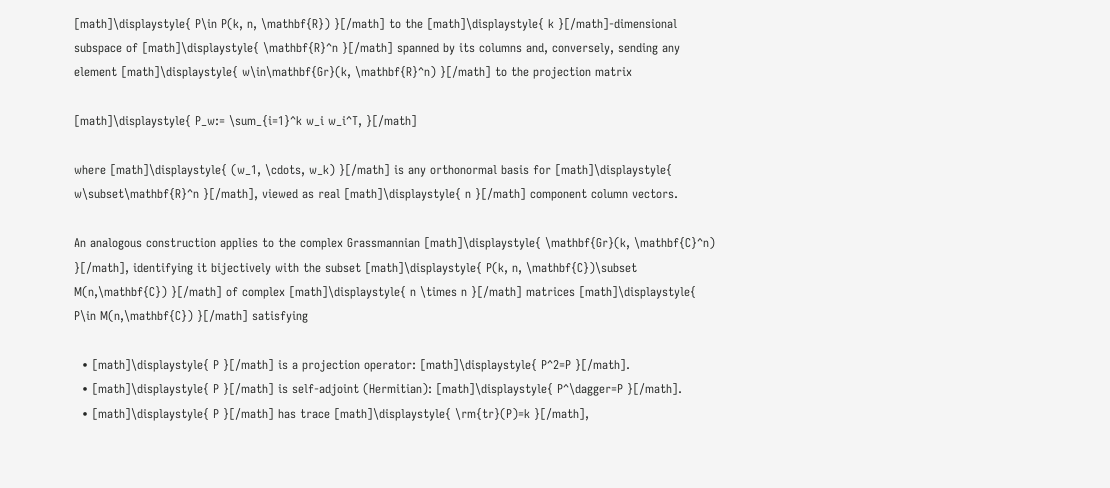[math]\displaystyle{ P\in P(k, n, \mathbf{R}) }[/math] to the [math]\displaystyle{ k }[/math]-dimensional subspace of [math]\displaystyle{ \mathbf{R}^n }[/math] spanned by its columns and, conversely, sending any element [math]\displaystyle{ w\in\mathbf{Gr}(k, \mathbf{R}^n) }[/math] to the projection matrix

[math]\displaystyle{ P_w:= \sum_{i=1}^k w_i w_i^T, }[/math]

where [math]\displaystyle{ (w_1, \cdots, w_k) }[/math] is any orthonormal basis for [math]\displaystyle{ w\subset\mathbf{R}^n }[/math], viewed as real [math]\displaystyle{ n }[/math] component column vectors.

An analogous construction applies to the complex Grassmannian [math]\displaystyle{ \mathbf{Gr}(k, \mathbf{C}^n) }[/math], identifying it bijectively with the subset [math]\displaystyle{ P(k, n, \mathbf{C})\subset M(n,\mathbf{C}) }[/math] of complex [math]\displaystyle{ n \times n }[/math] matrices [math]\displaystyle{ P\in M(n,\mathbf{C}) }[/math] satisfying

  • [math]\displaystyle{ P }[/math] is a projection operator: [math]\displaystyle{ P^2=P }[/math].
  • [math]\displaystyle{ P }[/math] is self-adjoint (Hermitian): [math]\displaystyle{ P^\dagger=P }[/math].
  • [math]\displaystyle{ P }[/math] has trace [math]\displaystyle{ \rm{tr}(P)=k }[/math],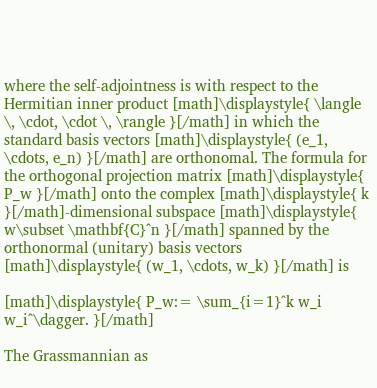where the self-adjointness is with respect to the Hermitian inner product [math]\displaystyle{ \langle \, \cdot, \cdot \, \rangle }[/math] in which the standard basis vectors [math]\displaystyle{ (e_1, \cdots, e_n) }[/math] are orthonomal. The formula for the orthogonal projection matrix [math]\displaystyle{ P_w }[/math] onto the complex [math]\displaystyle{ k }[/math]-dimensional subspace [math]\displaystyle{ w\subset \mathbf{C}^n }[/math] spanned by the orthonormal (unitary) basis vectors [math]\displaystyle{ (w_1, \cdots, w_k) }[/math] is

[math]\displaystyle{ P_w:= \sum_{i=1}^k w_i w_i^\dagger. }[/math]

The Grassmannian as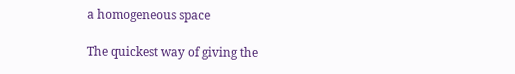a homogeneous space

The quickest way of giving the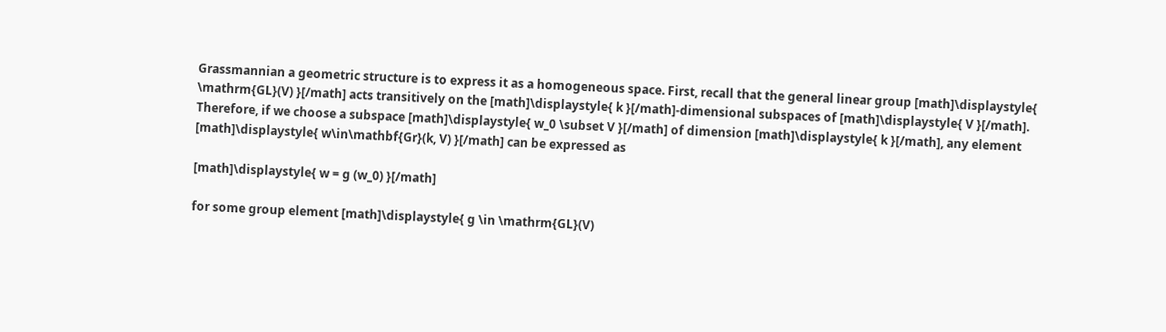Grassmannian a geometric structure is to express it as a homogeneous space. First, recall that the general linear group [math]\displaystyle{ \mathrm{GL}(V) }[/math] acts transitively on the [math]\displaystyle{ k }[/math]-dimensional subspaces of [math]\displaystyle{ V }[/math]. Therefore, if we choose a subspace [math]\displaystyle{ w_0 \subset V }[/math] of dimension [math]\displaystyle{ k }[/math], any element [math]\displaystyle{ w\in\mathbf{Gr}(k, V) }[/math] can be expressed as

[math]\displaystyle{ w = g (w_0) }[/math]

for some group element [math]\displaystyle{ g \in \mathrm{GL}(V)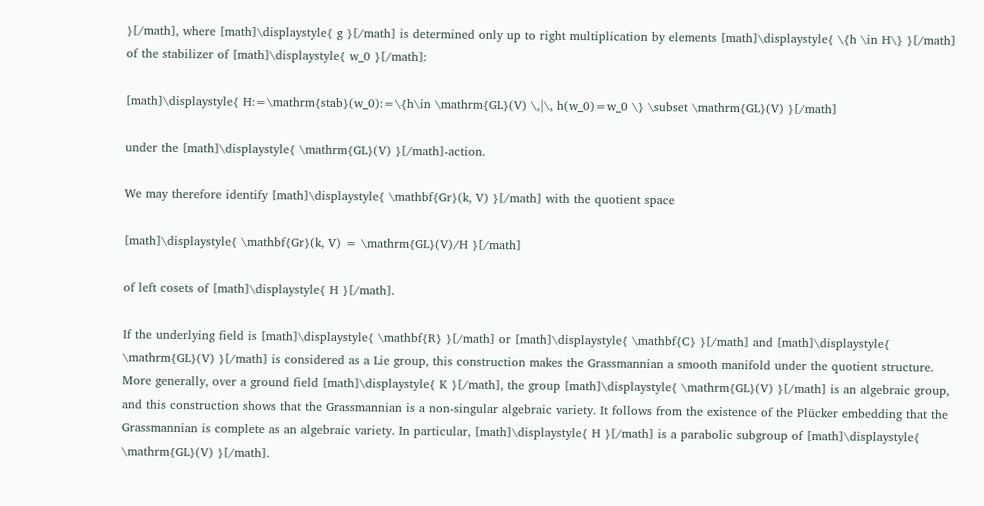}[/math], where [math]\displaystyle{ g }[/math] is determined only up to right multiplication by elements [math]\displaystyle{ \{h \in H\} }[/math] of the stabilizer of [math]\displaystyle{ w_0 }[/math]:

[math]\displaystyle{ H:=\mathrm{stab}(w_0):=\{h\in \mathrm{GL}(V) \,|\, h(w_0)=w_0 \} \subset \mathrm{GL}(V) }[/math]

under the [math]\displaystyle{ \mathrm{GL}(V) }[/math]-action.

We may therefore identify [math]\displaystyle{ \mathbf{Gr}(k, V) }[/math] with the quotient space

[math]\displaystyle{ \mathbf{Gr}(k, V) = \mathrm{GL}(V)/H }[/math]

of left cosets of [math]\displaystyle{ H }[/math].

If the underlying field is [math]\displaystyle{ \mathbf{R} }[/math] or [math]\displaystyle{ \mathbf{C} }[/math] and [math]\displaystyle{ \mathrm{GL}(V) }[/math] is considered as a Lie group, this construction makes the Grassmannian a smooth manifold under the quotient structure. More generally, over a ground field [math]\displaystyle{ K }[/math], the group [math]\displaystyle{ \mathrm{GL}(V) }[/math] is an algebraic group, and this construction shows that the Grassmannian is a non-singular algebraic variety. It follows from the existence of the Plücker embedding that the Grassmannian is complete as an algebraic variety. In particular, [math]\displaystyle{ H }[/math] is a parabolic subgroup of [math]\displaystyle{ \mathrm{GL}(V) }[/math].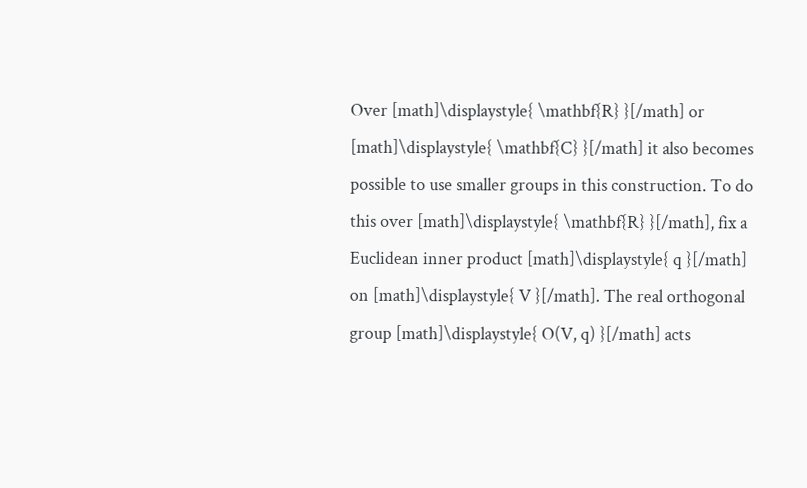Over [math]\displaystyle{ \mathbf{R} }[/math] or [math]\displaystyle{ \mathbf{C} }[/math] it also becomes possible to use smaller groups in this construction. To do this over [math]\displaystyle{ \mathbf{R} }[/math], fix a Euclidean inner product [math]\displaystyle{ q }[/math] on [math]\displaystyle{ V }[/math]. The real orthogonal group [math]\displaystyle{ O(V, q) }[/math] acts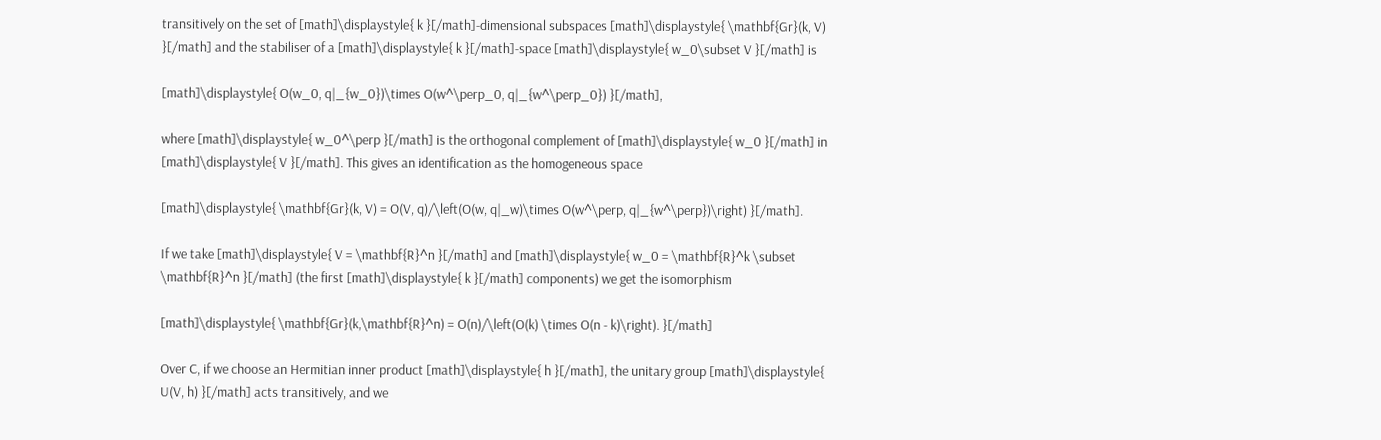transitively on the set of [math]\displaystyle{ k }[/math]-dimensional subspaces [math]\displaystyle{ \mathbf{Gr}(k, V) }[/math] and the stabiliser of a [math]\displaystyle{ k }[/math]-space [math]\displaystyle{ w_0\subset V }[/math] is

[math]\displaystyle{ O(w_0, q|_{w_0})\times O(w^\perp_0, q|_{w^\perp_0}) }[/math],

where [math]\displaystyle{ w_0^\perp }[/math] is the orthogonal complement of [math]\displaystyle{ w_0 }[/math] in [math]\displaystyle{ V }[/math]. This gives an identification as the homogeneous space

[math]\displaystyle{ \mathbf{Gr}(k, V) = O(V, q)/\left(O(w, q|_w)\times O(w^\perp, q|_{w^\perp})\right) }[/math].

If we take [math]\displaystyle{ V = \mathbf{R}^n }[/math] and [math]\displaystyle{ w_0 = \mathbf{R}^k \subset \mathbf{R}^n }[/math] (the first [math]\displaystyle{ k }[/math] components) we get the isomorphism

[math]\displaystyle{ \mathbf{Gr}(k,\mathbf{R}^n) = O(n)/\left(O(k) \times O(n - k)\right). }[/math]

Over C, if we choose an Hermitian inner product [math]\displaystyle{ h }[/math], the unitary group [math]\displaystyle{ U(V, h) }[/math] acts transitively, and we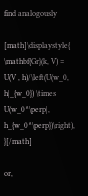find analogously

[math]\displaystyle{ \mathbf{Gr}(k, V) = U(V , h)/\left(U(w_0, h|_{w_0}) \times U(w_0^\perp|, h_{w_0^\perp})\right), }[/math]

or,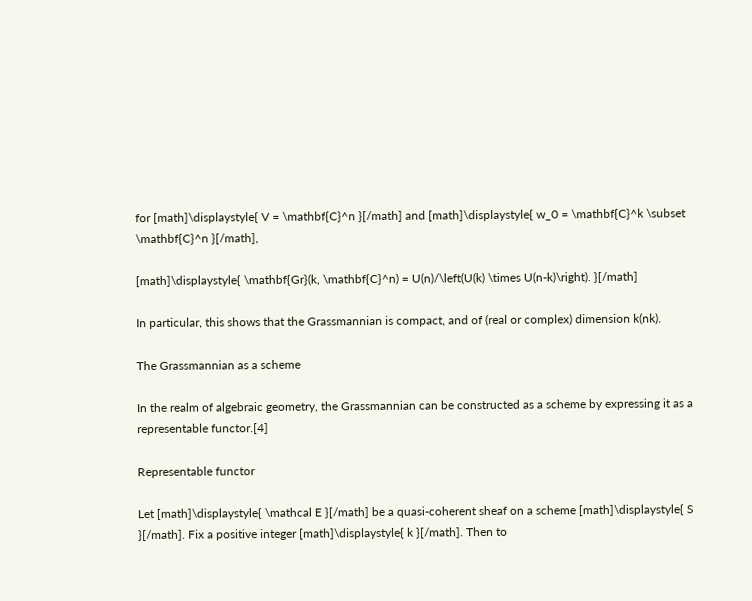for [math]\displaystyle{ V = \mathbf{C}^n }[/math] and [math]\displaystyle{ w_0 = \mathbf{C}^k \subset \mathbf{C}^n }[/math],

[math]\displaystyle{ \mathbf{Gr}(k, \mathbf{C}^n) = U(n)/\left(U(k) \times U(n-k)\right). }[/math]

In particular, this shows that the Grassmannian is compact, and of (real or complex) dimension k(nk).

The Grassmannian as a scheme

In the realm of algebraic geometry, the Grassmannian can be constructed as a scheme by expressing it as a representable functor.[4]

Representable functor

Let [math]\displaystyle{ \mathcal E }[/math] be a quasi-coherent sheaf on a scheme [math]\displaystyle{ S }[/math]. Fix a positive integer [math]\displaystyle{ k }[/math]. Then to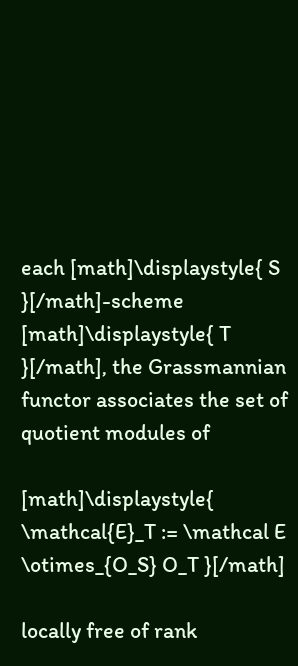each [math]\displaystyle{ S }[/math]-scheme [math]\displaystyle{ T }[/math], the Grassmannian functor associates the set of quotient modules of

[math]\displaystyle{ \mathcal{E}_T := \mathcal E \otimes_{O_S} O_T }[/math]

locally free of rank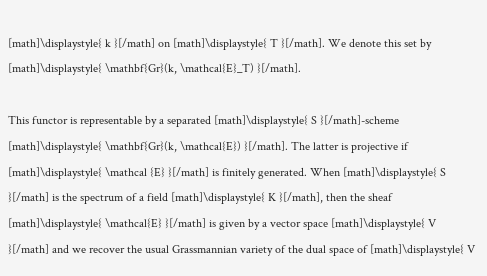[math]\displaystyle{ k }[/math] on [math]\displaystyle{ T }[/math]. We denote this set by [math]\displaystyle{ \mathbf{Gr}(k, \mathcal{E}_T) }[/math].

This functor is representable by a separated [math]\displaystyle{ S }[/math]-scheme [math]\displaystyle{ \mathbf{Gr}(k, \mathcal{E}) }[/math]. The latter is projective if [math]\displaystyle{ \mathcal {E} }[/math] is finitely generated. When [math]\displaystyle{ S }[/math] is the spectrum of a field [math]\displaystyle{ K }[/math], then the sheaf [math]\displaystyle{ \mathcal{E} }[/math] is given by a vector space [math]\displaystyle{ V }[/math] and we recover the usual Grassmannian variety of the dual space of [math]\displaystyle{ V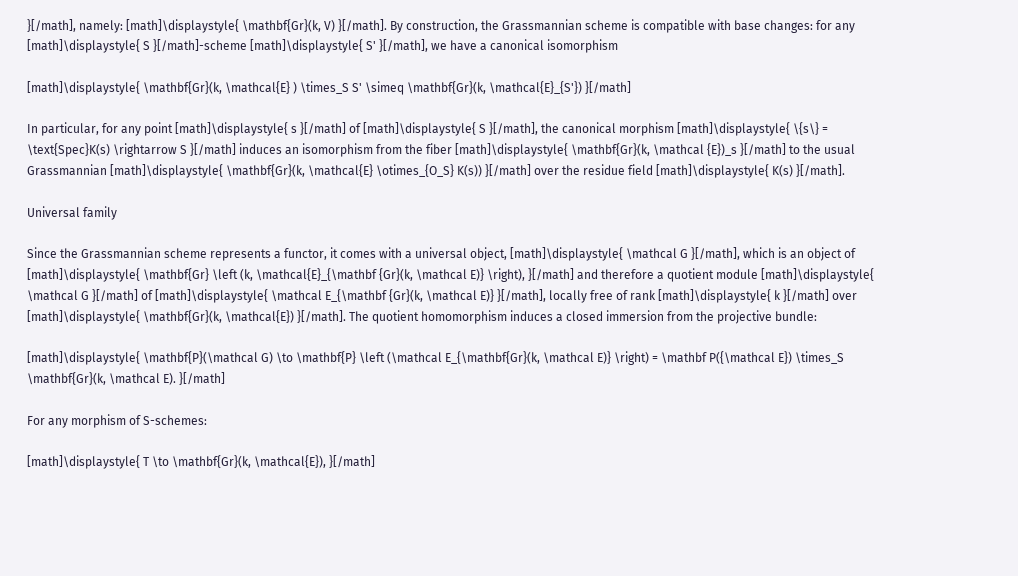}[/math], namely: [math]\displaystyle{ \mathbf{Gr}(k, V) }[/math]. By construction, the Grassmannian scheme is compatible with base changes: for any [math]\displaystyle{ S }[/math]-scheme [math]\displaystyle{ S' }[/math], we have a canonical isomorphism

[math]\displaystyle{ \mathbf{Gr}(k, \mathcal{E} ) \times_S S' \simeq \mathbf{Gr}(k, \mathcal{E}_{S'}) }[/math]

In particular, for any point [math]\displaystyle{ s }[/math] of [math]\displaystyle{ S }[/math], the canonical morphism [math]\displaystyle{ \{s\} = \text{Spec}K(s) \rightarrow S }[/math] induces an isomorphism from the fiber [math]\displaystyle{ \mathbf{Gr}(k, \mathcal {E})_s }[/math] to the usual Grassmannian [math]\displaystyle{ \mathbf{Gr}(k, \mathcal{E} \otimes_{O_S} K(s)) }[/math] over the residue field [math]\displaystyle{ K(s) }[/math].

Universal family

Since the Grassmannian scheme represents a functor, it comes with a universal object, [math]\displaystyle{ \mathcal G }[/math], which is an object of [math]\displaystyle{ \mathbf{Gr} \left (k, \mathcal{E}_{\mathbf {Gr}(k, \mathcal E)} \right), }[/math] and therefore a quotient module [math]\displaystyle{ \mathcal G }[/math] of [math]\displaystyle{ \mathcal E_{\mathbf {Gr}(k, \mathcal E)} }[/math], locally free of rank [math]\displaystyle{ k }[/math] over [math]\displaystyle{ \mathbf{Gr}(k, \mathcal{E}) }[/math]. The quotient homomorphism induces a closed immersion from the projective bundle:

[math]\displaystyle{ \mathbf{P}(\mathcal G) \to \mathbf{P} \left (\mathcal E_{\mathbf{Gr}(k, \mathcal E)} \right) = \mathbf P({\mathcal E}) \times_S \mathbf{Gr}(k, \mathcal E). }[/math]

For any morphism of S-schemes:

[math]\displaystyle{ T \to \mathbf{Gr}(k, \mathcal{E}), }[/math]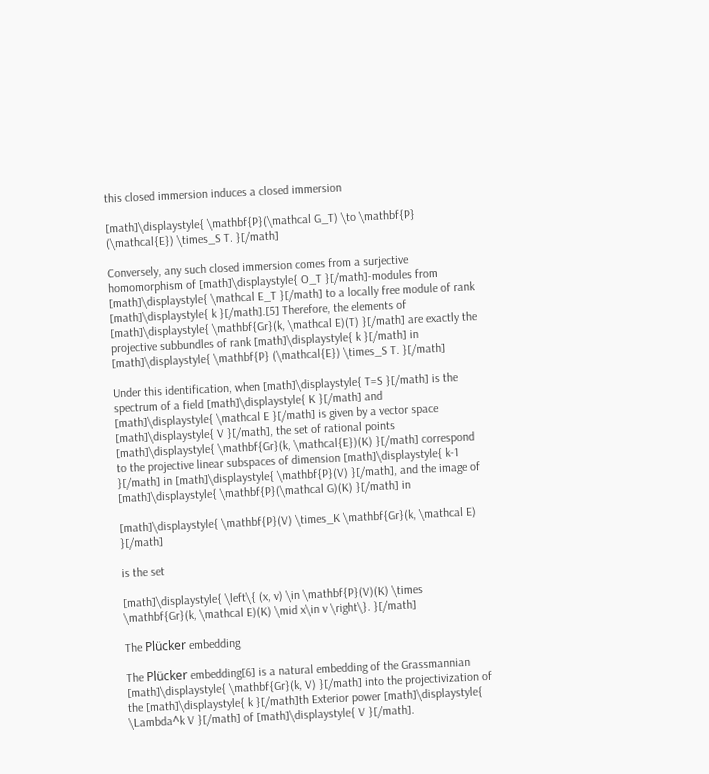this closed immersion induces a closed immersion

[math]\displaystyle{ \mathbf{P}(\mathcal G_T) \to \mathbf{P} (\mathcal{E}) \times_S T. }[/math]

Conversely, any such closed immersion comes from a surjective homomorphism of [math]\displaystyle{ O_T }[/math]-modules from [math]\displaystyle{ \mathcal E_T }[/math] to a locally free module of rank [math]\displaystyle{ k }[/math].[5] Therefore, the elements of [math]\displaystyle{ \mathbf{Gr}(k, \mathcal E)(T) }[/math] are exactly the projective subbundles of rank [math]\displaystyle{ k }[/math] in [math]\displaystyle{ \mathbf{P} (\mathcal{E}) \times_S T. }[/math]

Under this identification, when [math]\displaystyle{ T=S }[/math] is the spectrum of a field [math]\displaystyle{ K }[/math] and [math]\displaystyle{ \mathcal E }[/math] is given by a vector space [math]\displaystyle{ V }[/math], the set of rational points [math]\displaystyle{ \mathbf{Gr}(k, \mathcal{E})(K) }[/math] correspond to the projective linear subspaces of dimension [math]\displaystyle{ k-1 }[/math] in [math]\displaystyle{ \mathbf{P}(V) }[/math], and the image of [math]\displaystyle{ \mathbf{P}(\mathcal G)(K) }[/math] in

[math]\displaystyle{ \mathbf{P}(V) \times_K \mathbf{Gr}(k, \mathcal E) }[/math]

is the set

[math]\displaystyle{ \left\{ (x, v) \in \mathbf{P}(V)(K) \times \mathbf{Gr}(k, \mathcal E)(K) \mid x\in v \right\}. }[/math]

The Plücker embedding

The Plücker embedding[6] is a natural embedding of the Grassmannian [math]\displaystyle{ \mathbf{Gr}(k, V) }[/math] into the projectivization of the [math]\displaystyle{ k }[/math]th Exterior power [math]\displaystyle{ \Lambda^k V }[/math] of [math]\displaystyle{ V }[/math].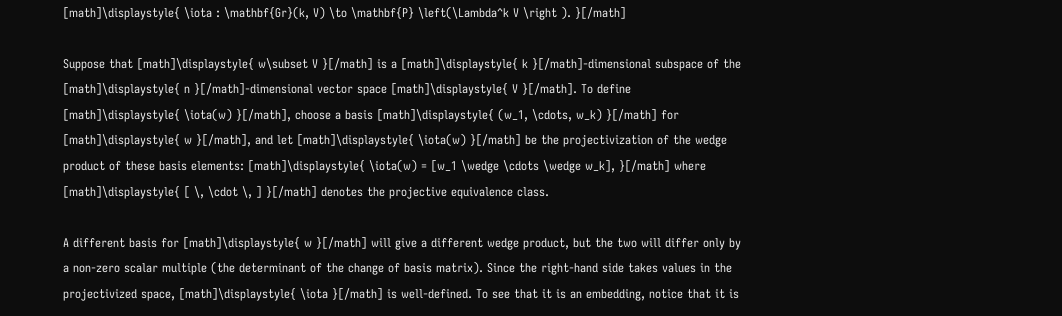[math]\displaystyle{ \iota : \mathbf{Gr}(k, V) \to \mathbf{P} \left(\Lambda^k V \right ). }[/math]

Suppose that [math]\displaystyle{ w\subset V }[/math] is a [math]\displaystyle{ k }[/math]-dimensional subspace of the [math]\displaystyle{ n }[/math]-dimensional vector space [math]\displaystyle{ V }[/math]. To define [math]\displaystyle{ \iota(w) }[/math], choose a basis [math]\displaystyle{ (w_1, \cdots, w_k) }[/math] for [math]\displaystyle{ w }[/math], and let [math]\displaystyle{ \iota(w) }[/math] be the projectivization of the wedge product of these basis elements: [math]\displaystyle{ \iota(w) = [w_1 \wedge \cdots \wedge w_k], }[/math] where [math]\displaystyle{ [ \, \cdot \, ] }[/math] denotes the projective equivalence class.

A different basis for [math]\displaystyle{ w }[/math] will give a different wedge product, but the two will differ only by a non-zero scalar multiple (the determinant of the change of basis matrix). Since the right-hand side takes values in the projectivized space, [math]\displaystyle{ \iota }[/math] is well-defined. To see that it is an embedding, notice that it is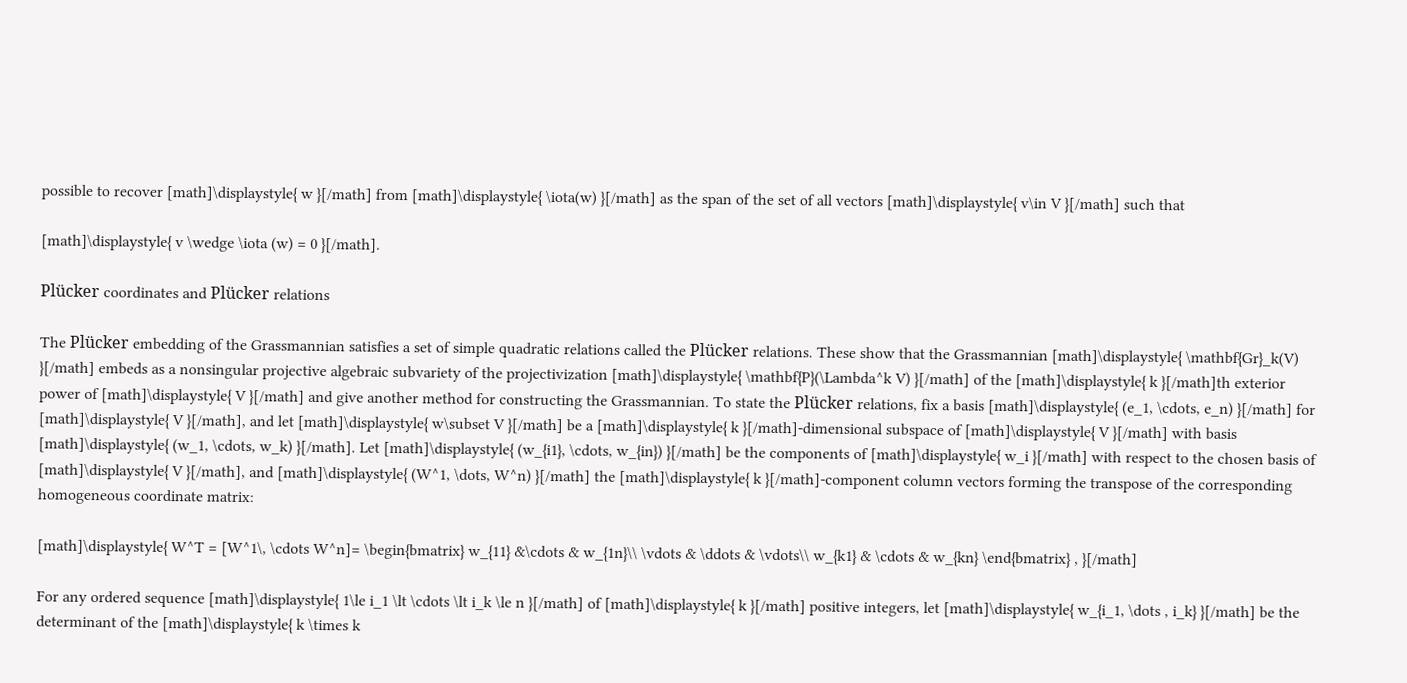possible to recover [math]\displaystyle{ w }[/math] from [math]\displaystyle{ \iota(w) }[/math] as the span of the set of all vectors [math]\displaystyle{ v\in V }[/math] such that

[math]\displaystyle{ v \wedge \iota (w) = 0 }[/math].

Plücker coordinates and Plücker relations

The Plücker embedding of the Grassmannian satisfies a set of simple quadratic relations called the Plücker relations. These show that the Grassmannian [math]\displaystyle{ \mathbf{Gr}_k(V) }[/math] embeds as a nonsingular projective algebraic subvariety of the projectivization [math]\displaystyle{ \mathbf{P}(\Lambda^k V) }[/math] of the [math]\displaystyle{ k }[/math]th exterior power of [math]\displaystyle{ V }[/math] and give another method for constructing the Grassmannian. To state the Plücker relations, fix a basis [math]\displaystyle{ (e_1, \cdots, e_n) }[/math] for [math]\displaystyle{ V }[/math], and let [math]\displaystyle{ w\subset V }[/math] be a [math]\displaystyle{ k }[/math]-dimensional subspace of [math]\displaystyle{ V }[/math] with basis [math]\displaystyle{ (w_1, \cdots, w_k) }[/math]. Let [math]\displaystyle{ (w_{i1}, \cdots, w_{in}) }[/math] be the components of [math]\displaystyle{ w_i }[/math] with respect to the chosen basis of [math]\displaystyle{ V }[/math], and [math]\displaystyle{ (W^1, \dots, W^n) }[/math] the [math]\displaystyle{ k }[/math]-component column vectors forming the transpose of the corresponding homogeneous coordinate matrix:

[math]\displaystyle{ W^T = [W^1\, \cdots W^n]= \begin{bmatrix} w_{11} &\cdots & w_{1n}\\ \vdots & \ddots & \vdots\\ w_{k1} & \cdots & w_{kn} \end{bmatrix} , }[/math]

For any ordered sequence [math]\displaystyle{ 1\le i_1 \lt \cdots \lt i_k \le n }[/math] of [math]\displaystyle{ k }[/math] positive integers, let [math]\displaystyle{ w_{i_1, \dots , i_k} }[/math] be the determinant of the [math]\displaystyle{ k \times k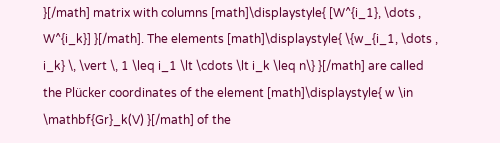}[/math] matrix with columns [math]\displaystyle{ [W^{i_1}, \dots , W^{i_k}] }[/math]. The elements [math]\displaystyle{ \{w_{i_1, \dots , i_k} \, \vert \, 1 \leq i_1 \lt \cdots \lt i_k \leq n\} }[/math] are called the Plücker coordinates of the element [math]\displaystyle{ w \in \mathbf{Gr}_k(V) }[/math] of the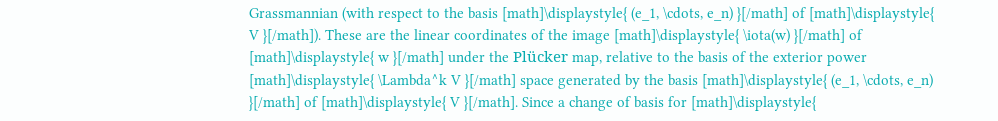Grassmannian (with respect to the basis [math]\displaystyle{ (e_1, \cdots, e_n) }[/math] of [math]\displaystyle{ V }[/math]). These are the linear coordinates of the image [math]\displaystyle{ \iota(w) }[/math] of [math]\displaystyle{ w }[/math] under the Plücker map, relative to the basis of the exterior power [math]\displaystyle{ \Lambda^k V }[/math] space generated by the basis [math]\displaystyle{ (e_1, \cdots, e_n) }[/math] of [math]\displaystyle{ V }[/math]. Since a change of basis for [math]\displaystyle{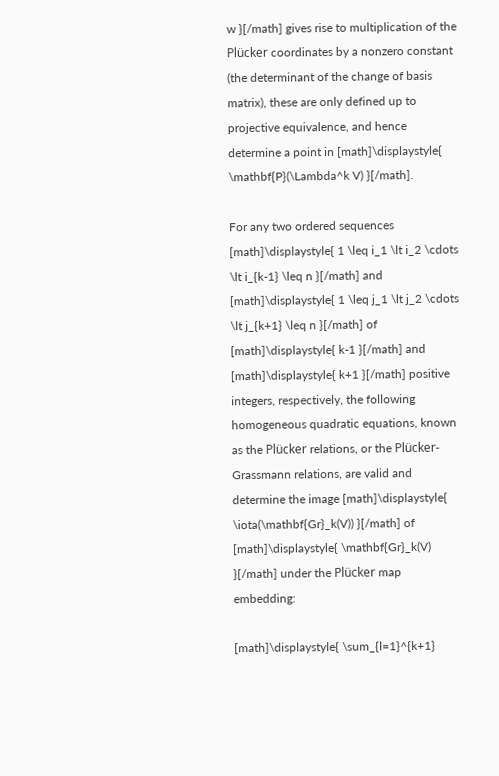w }[/math] gives rise to multiplication of the Plücker coordinates by a nonzero constant (the determinant of the change of basis matrix), these are only defined up to projective equivalence, and hence determine a point in [math]\displaystyle{ \mathbf{P}(\Lambda^k V) }[/math].

For any two ordered sequences [math]\displaystyle{ 1 \leq i_1 \lt i_2 \cdots \lt i_{k-1} \leq n }[/math] and [math]\displaystyle{ 1 \leq j_1 \lt j_2 \cdots \lt j_{k+1} \leq n }[/math] of [math]\displaystyle{ k-1 }[/math] and [math]\displaystyle{ k+1 }[/math] positive integers, respectively, the following homogeneous quadratic equations, known as the Plücker relations, or the Plücker-Grassmann relations, are valid and determine the image [math]\displaystyle{ \iota(\mathbf{Gr}_k(V)) }[/math] of [math]\displaystyle{ \mathbf{Gr}_k(V) }[/math] under the Plücker map embedding:

[math]\displaystyle{ \sum_{l=1}^{k+1}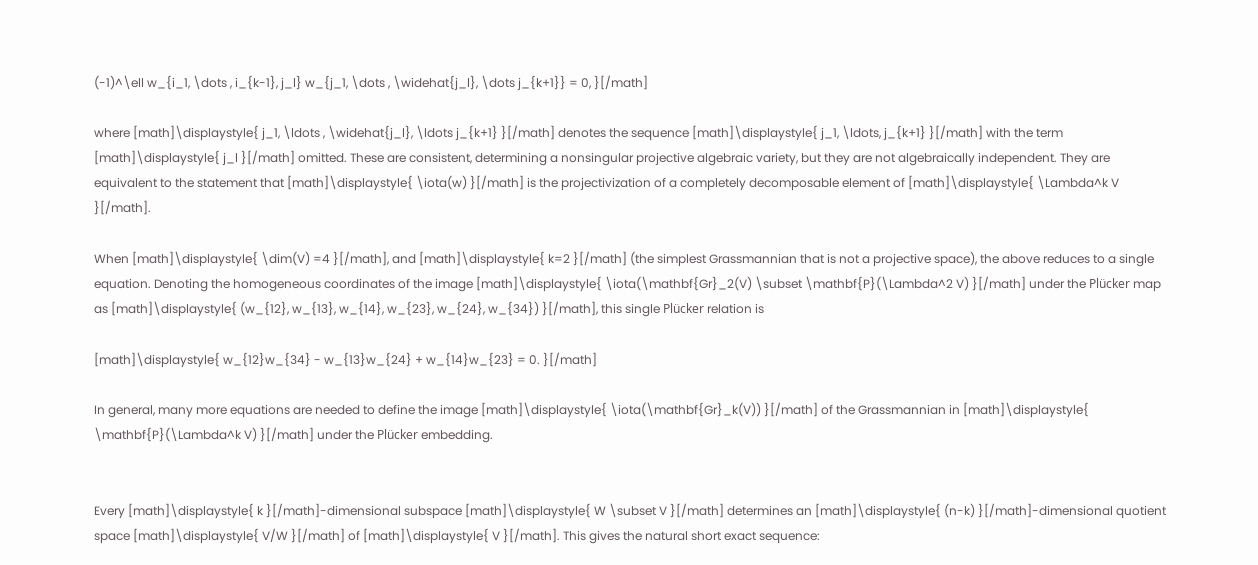(-1)^\ell w_{i_1, \dots , i_{k-1}, j_l} w_{j_1, \dots , \widehat{j_l}, \dots j_{k+1}} = 0, }[/math]

where [math]\displaystyle{ j_1, \ldots , \widehat{j_l}, \ldots j_{k+1} }[/math] denotes the sequence [math]\displaystyle{ j_1, \ldots, j_{k+1} }[/math] with the term [math]\displaystyle{ j_l }[/math] omitted. These are consistent, determining a nonsingular projective algebraic variety, but they are not algebraically independent. They are equivalent to the statement that [math]\displaystyle{ \iota(w) }[/math] is the projectivization of a completely decomposable element of [math]\displaystyle{ \Lambda^k V }[/math].

When [math]\displaystyle{ \dim(V) =4 }[/math], and [math]\displaystyle{ k=2 }[/math] (the simplest Grassmannian that is not a projective space), the above reduces to a single equation. Denoting the homogeneous coordinates of the image [math]\displaystyle{ \iota(\mathbf{Gr}_2(V) \subset \mathbf{P}(\Lambda^2 V) }[/math] under the Plücker map as [math]\displaystyle{ (w_{12}, w_{13}, w_{14}, w_{23}, w_{24}, w_{34}) }[/math], this single Plücker relation is

[math]\displaystyle{ w_{12}w_{34} - w_{13}w_{24} + w_{14}w_{23} = 0. }[/math]

In general, many more equations are needed to define the image [math]\displaystyle{ \iota(\mathbf{Gr}_k(V)) }[/math] of the Grassmannian in [math]\displaystyle{ \mathbf{P}(\Lambda^k V) }[/math] under the Plücker embedding.


Every [math]\displaystyle{ k }[/math]-dimensional subspace [math]\displaystyle{ W \subset V }[/math] determines an [math]\displaystyle{ (n-k) }[/math]-dimensional quotient space [math]\displaystyle{ V/W }[/math] of [math]\displaystyle{ V }[/math]. This gives the natural short exact sequence: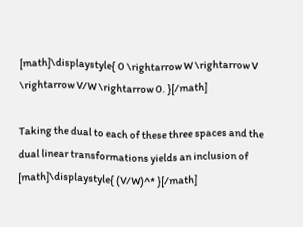[math]\displaystyle{ 0 \rightarrow W \rightarrow V \rightarrow V/W \rightarrow 0. }[/math]

Taking the dual to each of these three spaces and the dual linear transformations yields an inclusion of [math]\displaystyle{ (V/W)^* }[/math]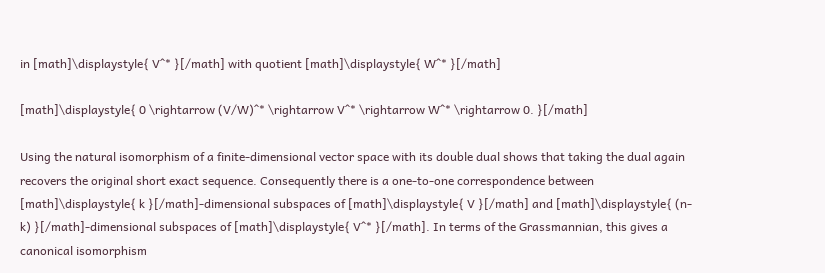in [math]\displaystyle{ V^* }[/math] with quotient [math]\displaystyle{ W^* }[/math]

[math]\displaystyle{ 0 \rightarrow (V/W)^* \rightarrow V^* \rightarrow W^* \rightarrow 0. }[/math]

Using the natural isomorphism of a finite-dimensional vector space with its double dual shows that taking the dual again recovers the original short exact sequence. Consequently there is a one-to-one correspondence between [math]\displaystyle{ k }[/math]-dimensional subspaces of [math]\displaystyle{ V }[/math] and [math]\displaystyle{ (n-k) }[/math]-dimensional subspaces of [math]\displaystyle{ V^* }[/math]. In terms of the Grassmannian, this gives a canonical isomorphism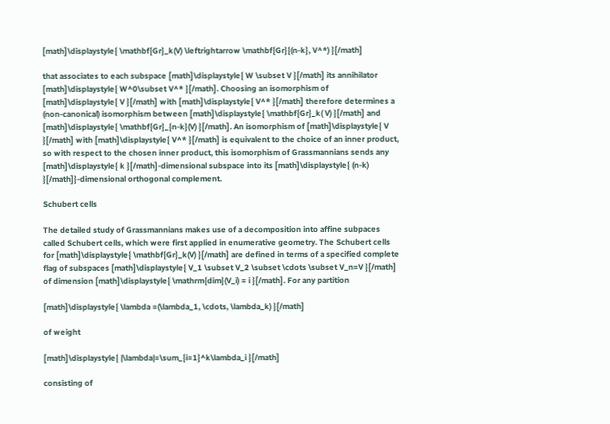[math]\displaystyle{ \mathbf{Gr}_k(V) \leftrightarrow \mathbf{Gr}{(n-k}, V^*) }[/math]

that associates to each subspace [math]\displaystyle{ W \subset V }[/math] its annihilator [math]\displaystyle{ W^0\subset V^* }[/math]. Choosing an isomorphism of [math]\displaystyle{ V }[/math] with [math]\displaystyle{ V^* }[/math] therefore determines a (non-canonical) isomorphism between [math]\displaystyle{ \mathbf{Gr}_k( V) }[/math] and [math]\displaystyle{ \mathbf{Gr}_{n-k}(V) }[/math]. An isomorphism of [math]\displaystyle{ V }[/math] with [math]\displaystyle{ V^* }[/math] is equivalent to the choice of an inner product, so with respect to the chosen inner product, this isomorphism of Grassmannians sends any [math]\displaystyle{ k }[/math]-dimensional subspace into its [math]\displaystyle{ (n-k) }[/math]}-dimensional orthogonal complement.

Schubert cells

The detailed study of Grassmannians makes use of a decomposition into affine subpaces called Schubert cells, which were first applied in enumerative geometry. The Schubert cells for [math]\displaystyle{ \mathbf{Gr}_k(V) }[/math] are defined in terms of a specified complete flag of subspaces [math]\displaystyle{ V_1 \subset V_2 \subset \cdots \subset V_n=V }[/math] of dimension [math]\displaystyle{ \mathrm{dim}(V_i) = i }[/math]. For any partition

[math]\displaystyle{ \lambda =(\lambda_1, \cdots, \lambda_k) }[/math]

of weight

[math]\displaystyle{ |\lambda|=\sum_{i=1}^k\lambda_i }[/math]

consisting of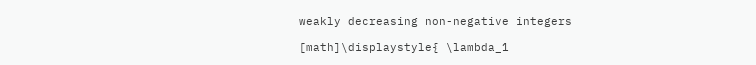weakly decreasing non-negative integers

[math]\displaystyle{ \lambda_1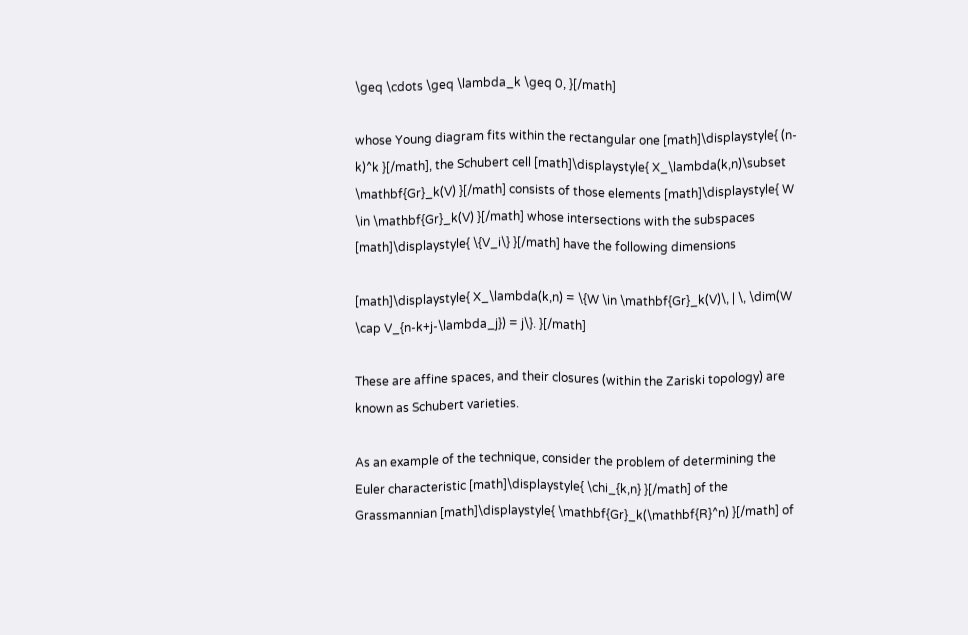\geq \cdots \geq \lambda_k \geq 0, }[/math]

whose Young diagram fits within the rectangular one [math]\displaystyle{ (n-k)^k }[/math], the Schubert cell [math]\displaystyle{ X_\lambda(k,n)\subset \mathbf{Gr}_k(V) }[/math] consists of those elements [math]\displaystyle{ W \in \mathbf{Gr}_k(V) }[/math] whose intersections with the subspaces [math]\displaystyle{ \{V_i\} }[/math] have the following dimensions

[math]\displaystyle{ X_\lambda(k,n) = \{W \in \mathbf{Gr}_k(V)\, | \, \dim(W \cap V_{n-k+j-\lambda_j}) = j\}. }[/math]

These are affine spaces, and their closures (within the Zariski topology) are known as Schubert varieties.

As an example of the technique, consider the problem of determining the Euler characteristic [math]\displaystyle{ \chi_{k,n} }[/math] of the Grassmannian [math]\displaystyle{ \mathbf{Gr}_k(\mathbf{R}^n) }[/math] of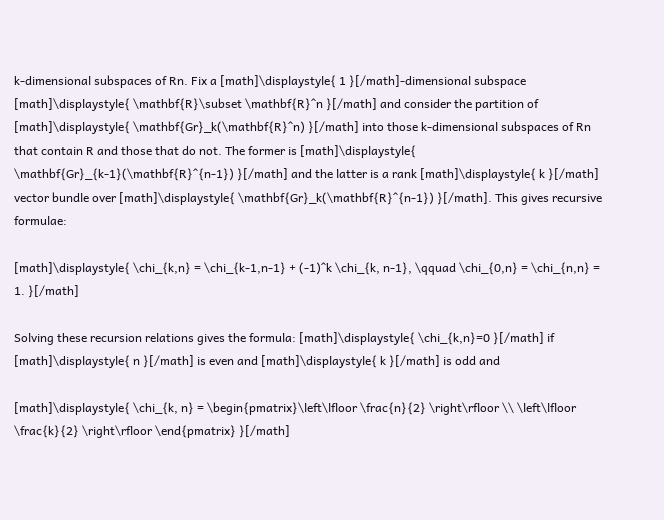k-dimensional subspaces of Rn. Fix a [math]\displaystyle{ 1 }[/math]-dimensional subspace [math]\displaystyle{ \mathbf{R}\subset \mathbf{R}^n }[/math] and consider the partition of [math]\displaystyle{ \mathbf{Gr}_k(\mathbf{R}^n) }[/math] into those k-dimensional subspaces of Rn that contain R and those that do not. The former is [math]\displaystyle{ \mathbf{Gr}_{k-1}(\mathbf{R}^{n-1}) }[/math] and the latter is a rank [math]\displaystyle{ k }[/math] vector bundle over [math]\displaystyle{ \mathbf{Gr}_k(\mathbf{R}^{n-1}) }[/math]. This gives recursive formulae:

[math]\displaystyle{ \chi_{k,n} = \chi_{k-1,n-1} + (-1)^k \chi_{k, n-1}, \qquad \chi_{0,n} = \chi_{n,n} = 1. }[/math]

Solving these recursion relations gives the formula: [math]\displaystyle{ \chi_{k,n}=0 }[/math] if [math]\displaystyle{ n }[/math] is even and [math]\displaystyle{ k }[/math] is odd and

[math]\displaystyle{ \chi_{k, n} = \begin{pmatrix}\left\lfloor \frac{n}{2} \right\rfloor \\ \left\lfloor \frac{k}{2} \right\rfloor \end{pmatrix} }[/math]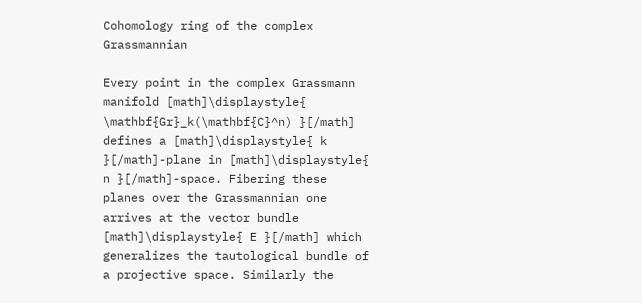Cohomology ring of the complex Grassmannian

Every point in the complex Grassmann manifold [math]\displaystyle{ \mathbf{Gr}_k(\mathbf{C}^n) }[/math] defines a [math]\displaystyle{ k }[/math]-plane in [math]\displaystyle{ n }[/math]-space. Fibering these planes over the Grassmannian one arrives at the vector bundle [math]\displaystyle{ E }[/math] which generalizes the tautological bundle of a projective space. Similarly the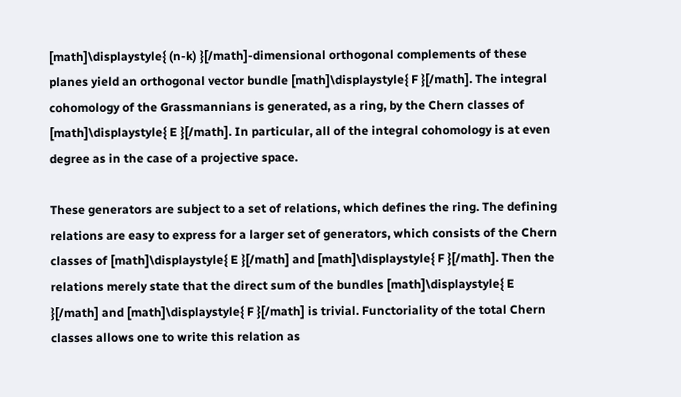[math]\displaystyle{ (n-k) }[/math]-dimensional orthogonal complements of these planes yield an orthogonal vector bundle [math]\displaystyle{ F }[/math]. The integral cohomology of the Grassmannians is generated, as a ring, by the Chern classes of [math]\displaystyle{ E }[/math]. In particular, all of the integral cohomology is at even degree as in the case of a projective space.

These generators are subject to a set of relations, which defines the ring. The defining relations are easy to express for a larger set of generators, which consists of the Chern classes of [math]\displaystyle{ E }[/math] and [math]\displaystyle{ F }[/math]. Then the relations merely state that the direct sum of the bundles [math]\displaystyle{ E }[/math] and [math]\displaystyle{ F }[/math] is trivial. Functoriality of the total Chern classes allows one to write this relation as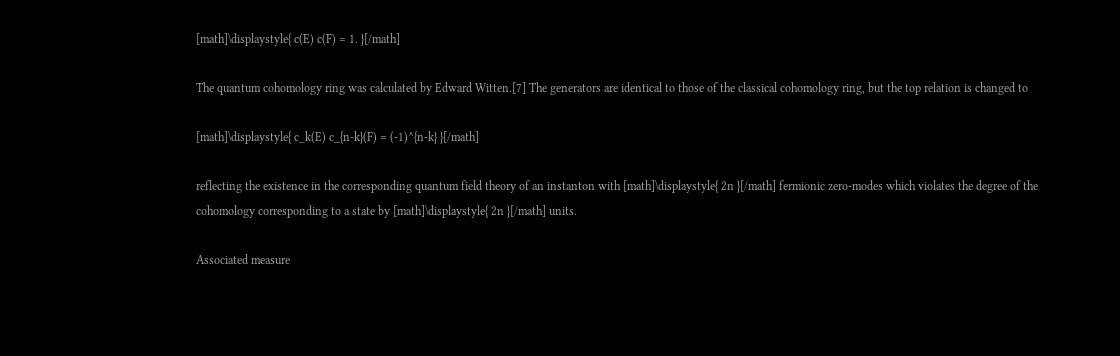[math]\displaystyle{ c(E) c(F) = 1. }[/math]

The quantum cohomology ring was calculated by Edward Witten.[7] The generators are identical to those of the classical cohomology ring, but the top relation is changed to

[math]\displaystyle{ c_k(E) c_{n-k}(F) = (-1)^{n-k} }[/math]

reflecting the existence in the corresponding quantum field theory of an instanton with [math]\displaystyle{ 2n }[/math] fermionic zero-modes which violates the degree of the cohomology corresponding to a state by [math]\displaystyle{ 2n }[/math] units.

Associated measure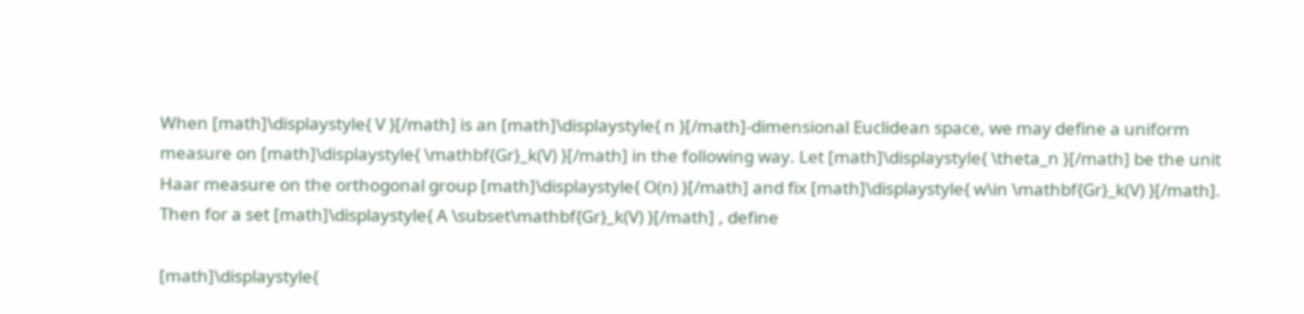When [math]\displaystyle{ V }[/math] is an [math]\displaystyle{ n }[/math]-dimensional Euclidean space, we may define a uniform measure on [math]\displaystyle{ \mathbf{Gr}_k(V) }[/math] in the following way. Let [math]\displaystyle{ \theta_n }[/math] be the unit Haar measure on the orthogonal group [math]\displaystyle{ O(n) }[/math] and fix [math]\displaystyle{ w\in \mathbf{Gr}_k(V) }[/math]. Then for a set [math]\displaystyle{ A \subset\mathbf{Gr}_k(V) }[/math] , define

[math]\displaystyle{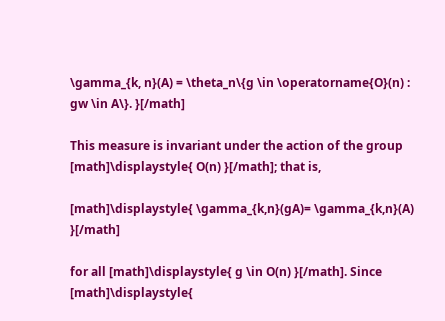\gamma_{k, n}(A) = \theta_n\{g \in \operatorname{O}(n) : gw \in A\}. }[/math]

This measure is invariant under the action of the group [math]\displaystyle{ O(n) }[/math]; that is,

[math]\displaystyle{ \gamma_{k,n}(gA)= \gamma_{k,n}(A) }[/math]

for all [math]\displaystyle{ g \in O(n) }[/math]. Since [math]\displaystyle{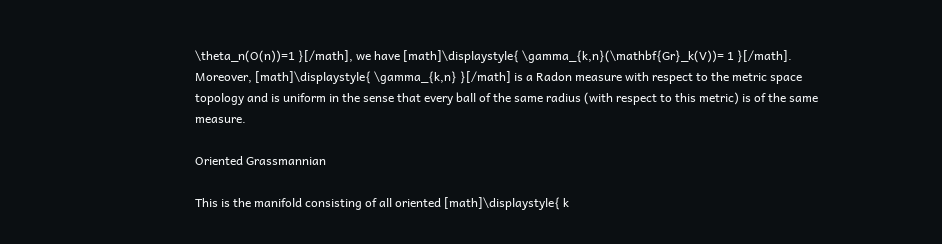\theta_n(O(n))=1 }[/math], we have [math]\displaystyle{ \gamma_{k,n}(\mathbf{Gr}_k(V))= 1 }[/math]. Moreover, [math]\displaystyle{ \gamma_{k,n} }[/math] is a Radon measure with respect to the metric space topology and is uniform in the sense that every ball of the same radius (with respect to this metric) is of the same measure.

Oriented Grassmannian

This is the manifold consisting of all oriented [math]\displaystyle{ k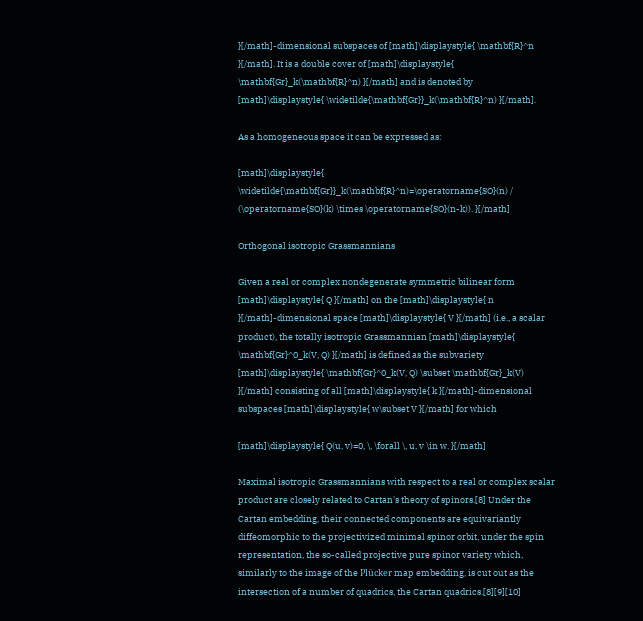}[/math]-dimensional subspaces of [math]\displaystyle{ \mathbf{R}^n }[/math]. It is a double cover of [math]\displaystyle{ \mathbf{Gr}_k(\mathbf{R}^n) }[/math] and is denoted by [math]\displaystyle{ \widetilde{\mathbf{Gr}}_k(\mathbf{R}^n) }[/math].

As a homogeneous space it can be expressed as:

[math]\displaystyle{ \widetilde{\mathbf{Gr}}_k(\mathbf{R}^n)=\operatorname{SO}(n) / (\operatorname{SO}(k) \times \operatorname{SO}(n-k)). }[/math]

Orthogonal isotropic Grassmannians

Given a real or complex nondegenerate symmetric bilinear form [math]\displaystyle{ Q }[/math] on the [math]\displaystyle{ n }[/math]-dimensional space [math]\displaystyle{ V }[/math] (i.e., a scalar product), the totally isotropic Grassmannian [math]\displaystyle{ \mathbf{Gr}^0_k(V, Q) }[/math] is defined as the subvariety [math]\displaystyle{ \mathbf{Gr}^0_k(V, Q) \subset \mathbf{Gr}_k(V) }[/math] consisting of all [math]\displaystyle{ k }[/math]-dimensional subspaces [math]\displaystyle{ w\subset V }[/math] for which

[math]\displaystyle{ Q(u, v)=0, \, \forall \, u, v \in w. }[/math]

Maximal isotropic Grassmannians with respect to a real or complex scalar product are closely related to Cartan's theory of spinors.[8] Under the Cartan embedding, their connected components are equivariantly diffeomorphic to the projectivized minimal spinor orbit, under the spin representation, the so-called projective pure spinor variety which, similarly to the image of the Plücker map embedding, is cut out as the intersection of a number of quadrics, the Cartan quadrics.[8][9][10]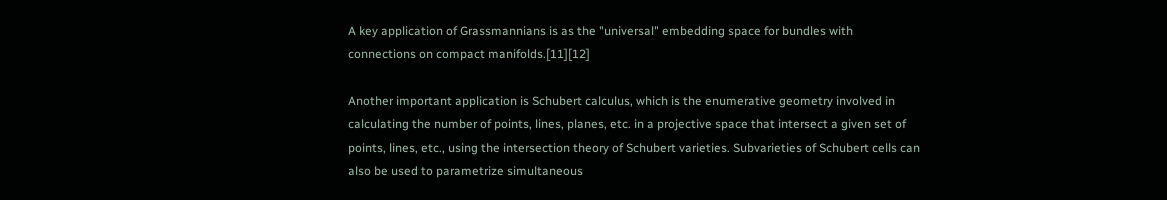A key application of Grassmannians is as the "universal" embedding space for bundles with connections on compact manifolds.[11][12]

Another important application is Schubert calculus, which is the enumerative geometry involved in calculating the number of points, lines, planes, etc. in a projective space that intersect a given set of points, lines, etc., using the intersection theory of Schubert varieties. Subvarieties of Schubert cells can also be used to parametrize simultaneous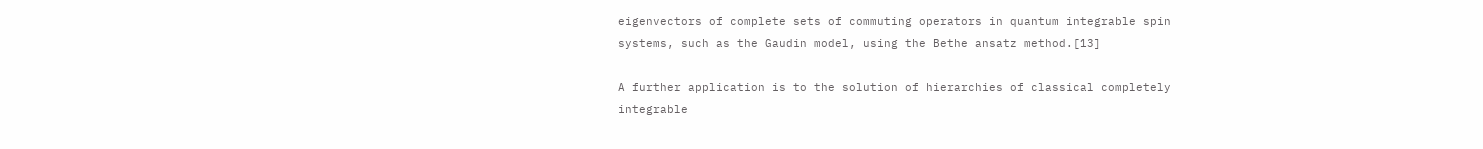eigenvectors of complete sets of commuting operators in quantum integrable spin systems, such as the Gaudin model, using the Bethe ansatz method.[13]

A further application is to the solution of hierarchies of classical completely integrable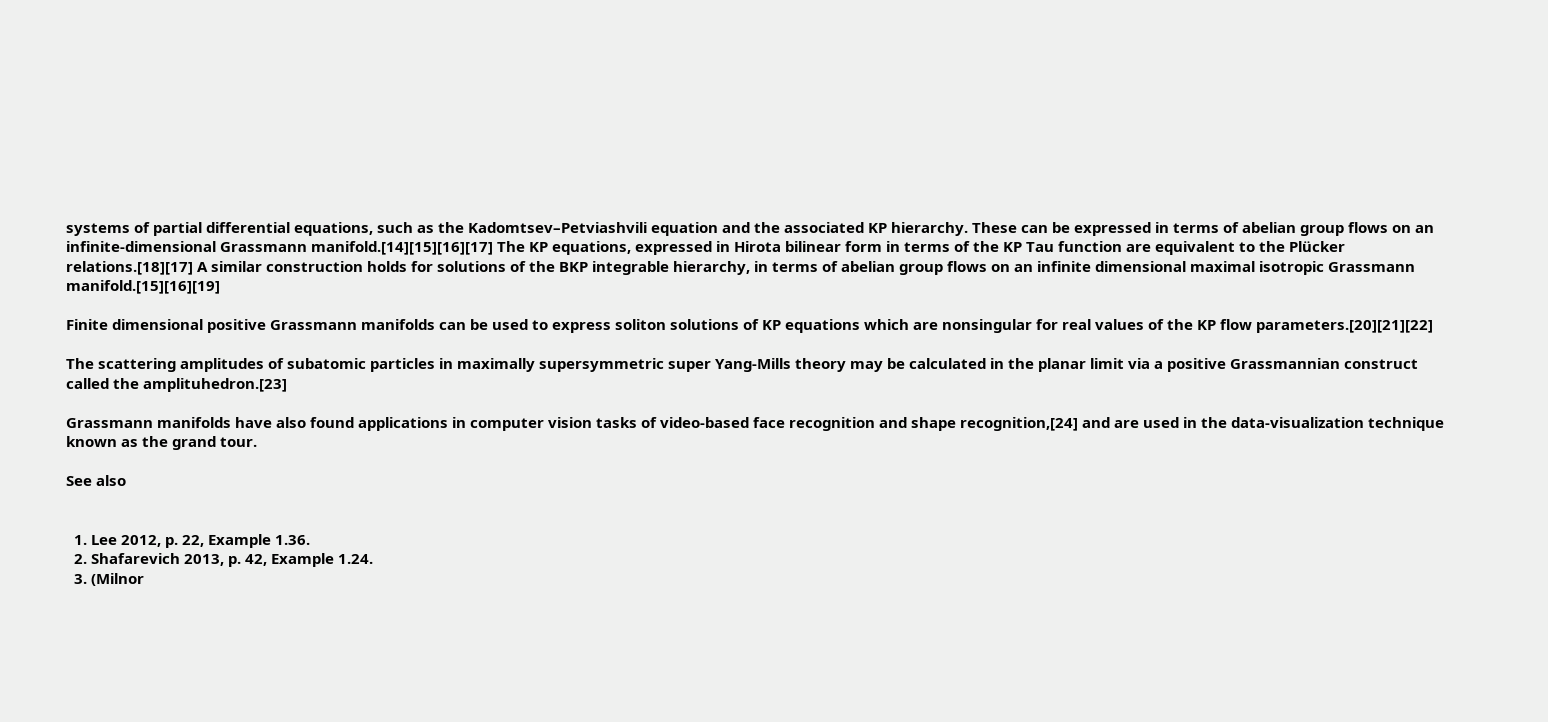systems of partial differential equations, such as the Kadomtsev–Petviashvili equation and the associated KP hierarchy. These can be expressed in terms of abelian group flows on an infinite-dimensional Grassmann manifold.[14][15][16][17] The KP equations, expressed in Hirota bilinear form in terms of the KP Tau function are equivalent to the Plücker relations.[18][17] A similar construction holds for solutions of the BKP integrable hierarchy, in terms of abelian group flows on an infinite dimensional maximal isotropic Grassmann manifold.[15][16][19]

Finite dimensional positive Grassmann manifolds can be used to express soliton solutions of KP equations which are nonsingular for real values of the KP flow parameters.[20][21][22]

The scattering amplitudes of subatomic particles in maximally supersymmetric super Yang-Mills theory may be calculated in the planar limit via a positive Grassmannian construct called the amplituhedron.[23]

Grassmann manifolds have also found applications in computer vision tasks of video-based face recognition and shape recognition,[24] and are used in the data-visualization technique known as the grand tour.

See also


  1. Lee 2012, p. 22, Example 1.36.
  2. Shafarevich 2013, p. 42, Example 1.24.
  3. (Milnor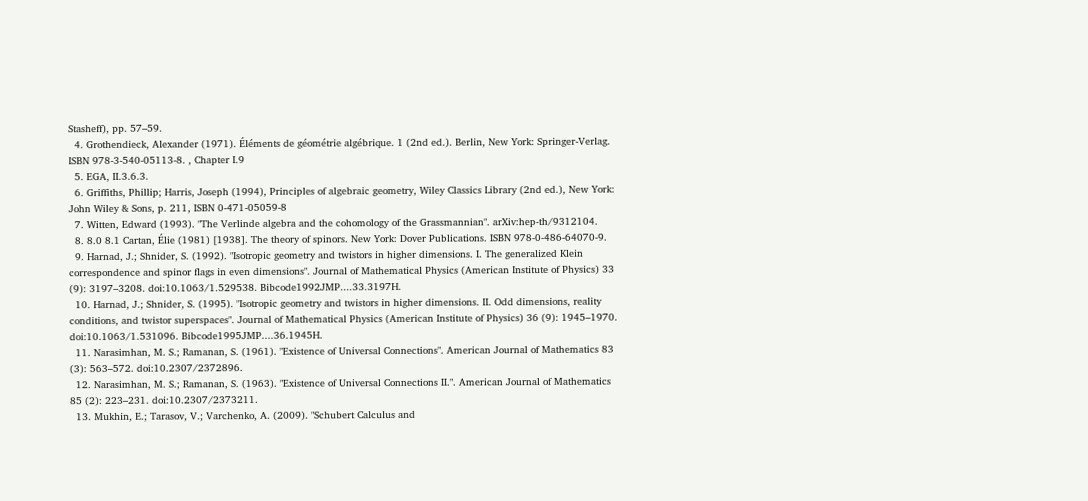Stasheff), pp. 57–59.
  4. Grothendieck, Alexander (1971). Éléments de géométrie algébrique. 1 (2nd ed.). Berlin, New York: Springer-Verlag. ISBN 978-3-540-05113-8. , Chapter I.9
  5. EGA, II.3.6.3.
  6. Griffiths, Phillip; Harris, Joseph (1994), Principles of algebraic geometry, Wiley Classics Library (2nd ed.), New York: John Wiley & Sons, p. 211, ISBN 0-471-05059-8
  7. Witten, Edward (1993). "The Verlinde algebra and the cohomology of the Grassmannian". arXiv:hep-th/9312104.
  8. 8.0 8.1 Cartan, Élie (1981) [1938]. The theory of spinors. New York: Dover Publications. ISBN 978-0-486-64070-9.
  9. Harnad, J.; Shnider, S. (1992). "Isotropic geometry and twistors in higher dimensions. I. The generalized Klein correspondence and spinor flags in even dimensions". Journal of Mathematical Physics (American Institute of Physics) 33 (9): 3197–3208. doi:10.1063/1.529538. Bibcode1992JMP....33.3197H.
  10. Harnad, J.; Shnider, S. (1995). "Isotropic geometry and twistors in higher dimensions. II. Odd dimensions, reality conditions, and twistor superspaces". Journal of Mathematical Physics (American Institute of Physics) 36 (9): 1945–1970. doi:10.1063/1.531096. Bibcode1995JMP....36.1945H.
  11. Narasimhan, M. S.; Ramanan, S. (1961). "Existence of Universal Connections". American Journal of Mathematics 83 (3): 563–572. doi:10.2307/2372896.
  12. Narasimhan, M. S.; Ramanan, S. (1963). "Existence of Universal Connections II.". American Journal of Mathematics 85 (2): 223–231. doi:10.2307/2373211.
  13. Mukhin, E.; Tarasov, V.; Varchenko, A. (2009). "Schubert Calculus and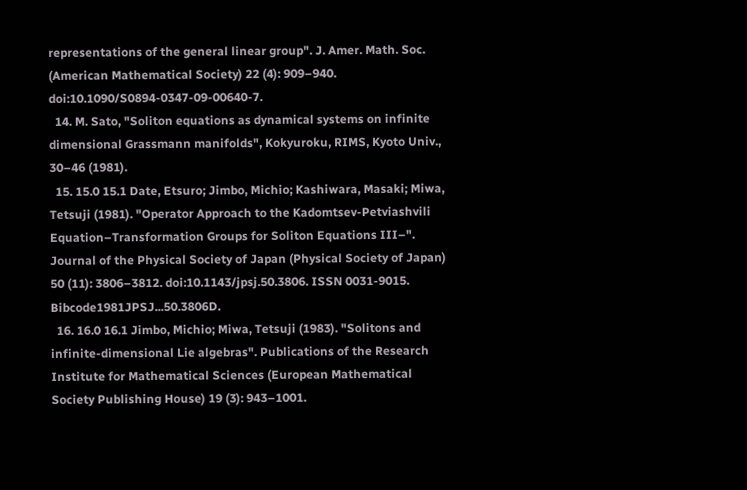representations of the general linear group". J. Amer. Math. Soc. (American Mathematical Society) 22 (4): 909–940. doi:10.1090/S0894-0347-09-00640-7.
  14. M. Sato, "Soliton equations as dynamical systems on infinite dimensional Grassmann manifolds", Kokyuroku, RIMS, Kyoto Univ., 30–46 (1981).
  15. 15.0 15.1 Date, Etsuro; Jimbo, Michio; Kashiwara, Masaki; Miwa, Tetsuji (1981). "Operator Approach to the Kadomtsev-Petviashvili Equation–Transformation Groups for Soliton Equations III–". Journal of the Physical Society of Japan (Physical Society of Japan) 50 (11): 3806–3812. doi:10.1143/jpsj.50.3806. ISSN 0031-9015. Bibcode1981JPSJ...50.3806D.
  16. 16.0 16.1 Jimbo, Michio; Miwa, Tetsuji (1983). "Solitons and infinite-dimensional Lie algebras". Publications of the Research Institute for Mathematical Sciences (European Mathematical Society Publishing House) 19 (3): 943–1001.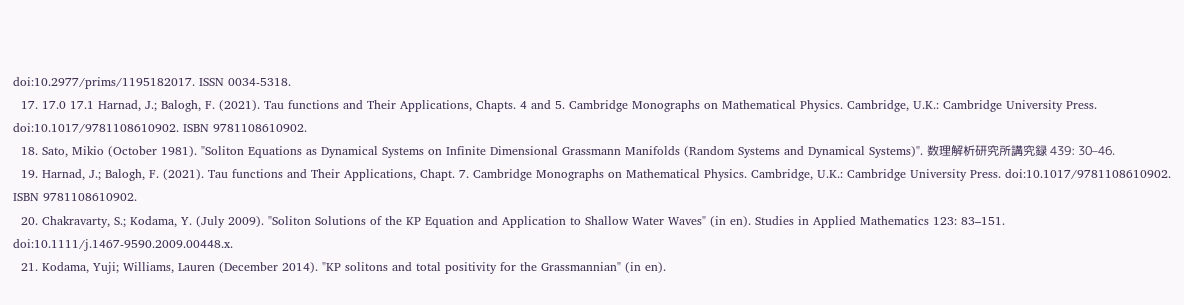doi:10.2977/prims/1195182017. ISSN 0034-5318.
  17. 17.0 17.1 Harnad, J.; Balogh, F. (2021). Tau functions and Their Applications, Chapts. 4 and 5. Cambridge Monographs on Mathematical Physics. Cambridge, U.K.: Cambridge University Press. doi:10.1017/9781108610902. ISBN 9781108610902.
  18. Sato, Mikio (October 1981). "Soliton Equations as Dynamical Systems on Infinite Dimensional Grassmann Manifolds (Random Systems and Dynamical Systems)". 数理解析研究所講究録 439: 30–46.
  19. Harnad, J.; Balogh, F. (2021). Tau functions and Their Applications, Chapt. 7. Cambridge Monographs on Mathematical Physics. Cambridge, U.K.: Cambridge University Press. doi:10.1017/9781108610902. ISBN 9781108610902.
  20. Chakravarty, S.; Kodama, Y. (July 2009). "Soliton Solutions of the KP Equation and Application to Shallow Water Waves" (in en). Studies in Applied Mathematics 123: 83–151. doi:10.1111/j.1467-9590.2009.00448.x.
  21. Kodama, Yuji; Williams, Lauren (December 2014). "KP solitons and total positivity for the Grassmannian" (in en).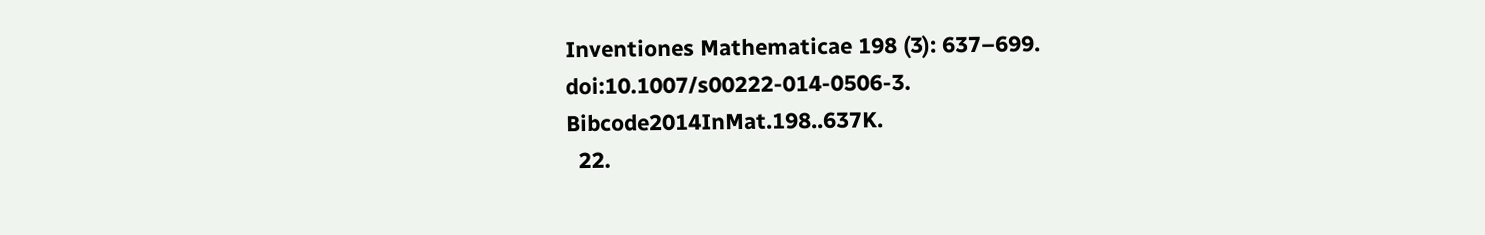Inventiones Mathematicae 198 (3): 637–699. doi:10.1007/s00222-014-0506-3. Bibcode2014InMat.198..637K.
  22.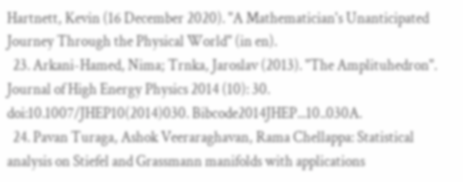Hartnett, Kevin (16 December 2020). "A Mathematician's Unanticipated Journey Through the Physical World" (in en).
  23. Arkani-Hamed, Nima; Trnka, Jaroslav (2013). "The Amplituhedron". Journal of High Energy Physics 2014 (10): 30. doi:10.1007/JHEP10(2014)030. Bibcode2014JHEP...10..030A.
  24. Pavan Turaga, Ashok Veeraraghavan, Rama Chellappa: Statistical analysis on Stiefel and Grassmann manifolds with applications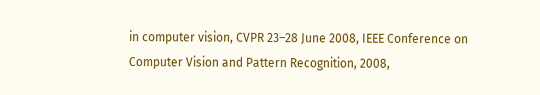in computer vision, CVPR 23–28 June 2008, IEEE Conference on Computer Vision and Pattern Recognition, 2008,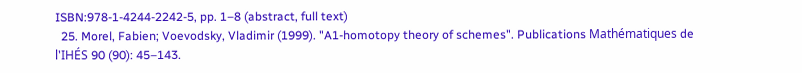ISBN:978-1-4244-2242-5, pp. 1–8 (abstract, full text)
  25. Morel, Fabien; Voevodsky, Vladimir (1999). "A1-homotopy theory of schemes". Publications Mathématiques de l'IHÉS 90 (90): 45–143.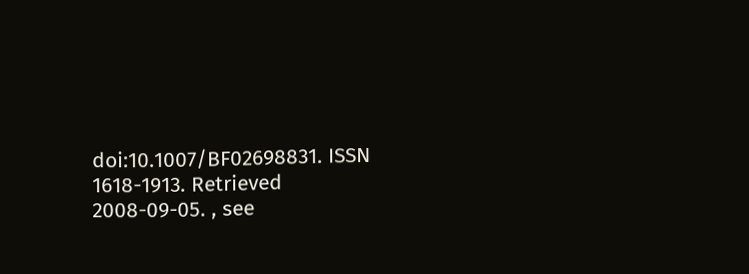doi:10.1007/BF02698831. ISSN 1618-1913. Retrieved 2008-09-05. , see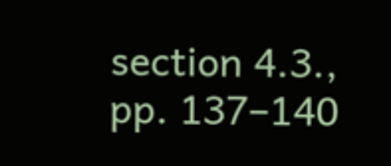section 4.3., pp. 137–140